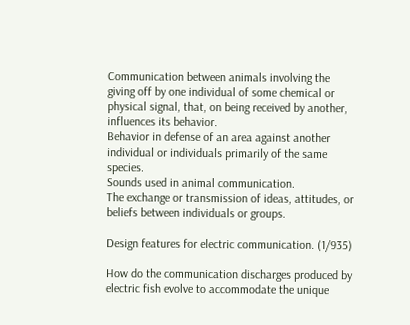Communication between animals involving the giving off by one individual of some chemical or physical signal, that, on being received by another, influences its behavior.
Behavior in defense of an area against another individual or individuals primarily of the same species.
Sounds used in animal communication.
The exchange or transmission of ideas, attitudes, or beliefs between individuals or groups.

Design features for electric communication. (1/935)

How do the communication discharges produced by electric fish evolve to accommodate the unique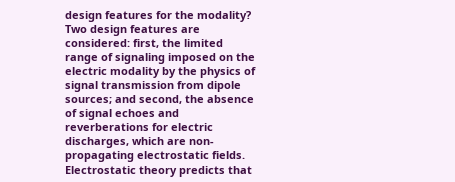design features for the modality? Two design features are considered: first, the limited range of signaling imposed on the electric modality by the physics of signal transmission from dipole sources; and second, the absence of signal echoes and reverberations for electric discharges, which are non-propagating electrostatic fields. Electrostatic theory predicts that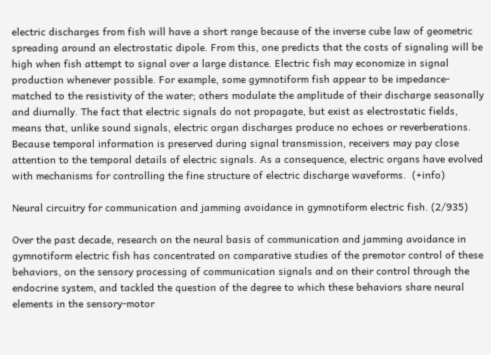electric discharges from fish will have a short range because of the inverse cube law of geometric spreading around an electrostatic dipole. From this, one predicts that the costs of signaling will be high when fish attempt to signal over a large distance. Electric fish may economize in signal production whenever possible. For example, some gymnotiform fish appear to be impedance-matched to the resistivity of the water; others modulate the amplitude of their discharge seasonally and diurnally. The fact that electric signals do not propagate, but exist as electrostatic fields, means that, unlike sound signals, electric organ discharges produce no echoes or reverberations. Because temporal information is preserved during signal transmission, receivers may pay close attention to the temporal details of electric signals. As a consequence, electric organs have evolved with mechanisms for controlling the fine structure of electric discharge waveforms.  (+info)

Neural circuitry for communication and jamming avoidance in gymnotiform electric fish. (2/935)

Over the past decade, research on the neural basis of communication and jamming avoidance in gymnotiform electric fish has concentrated on comparative studies of the premotor control of these behaviors, on the sensory processing of communication signals and on their control through the endocrine system, and tackled the question of the degree to which these behaviors share neural elements in the sensory-motor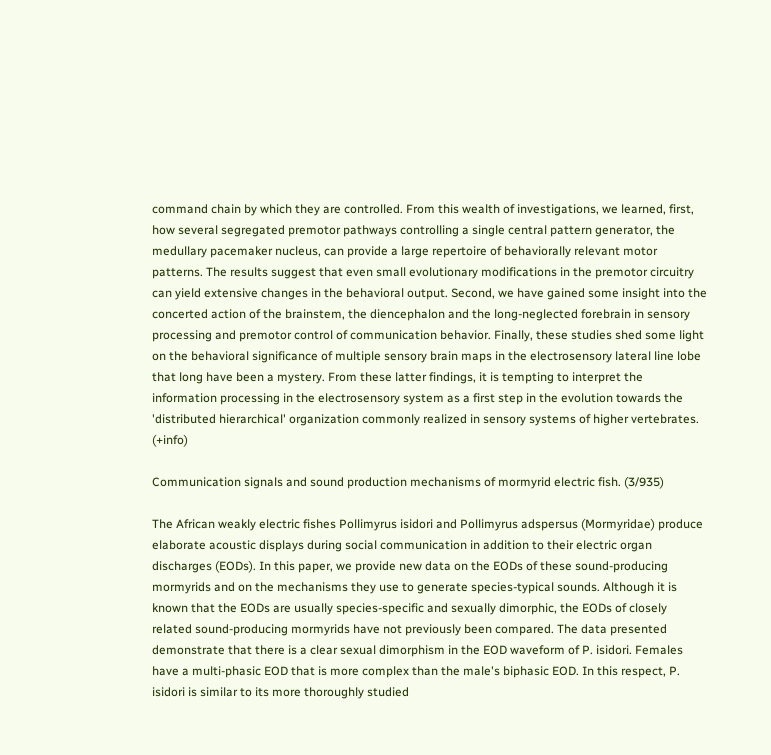command chain by which they are controlled. From this wealth of investigations, we learned, first, how several segregated premotor pathways controlling a single central pattern generator, the medullary pacemaker nucleus, can provide a large repertoire of behaviorally relevant motor patterns. The results suggest that even small evolutionary modifications in the premotor circuitry can yield extensive changes in the behavioral output. Second, we have gained some insight into the concerted action of the brainstem, the diencephalon and the long-neglected forebrain in sensory processing and premotor control of communication behavior. Finally, these studies shed some light on the behavioral significance of multiple sensory brain maps in the electrosensory lateral line lobe that long have been a mystery. From these latter findings, it is tempting to interpret the information processing in the electrosensory system as a first step in the evolution towards the 'distributed hierarchical' organization commonly realized in sensory systems of higher vertebrates.  (+info)

Communication signals and sound production mechanisms of mormyrid electric fish. (3/935)

The African weakly electric fishes Pollimyrus isidori and Pollimyrus adspersus (Mormyridae) produce elaborate acoustic displays during social communication in addition to their electric organ discharges (EODs). In this paper, we provide new data on the EODs of these sound-producing mormyrids and on the mechanisms they use to generate species-typical sounds. Although it is known that the EODs are usually species-specific and sexually dimorphic, the EODs of closely related sound-producing mormyrids have not previously been compared. The data presented demonstrate that there is a clear sexual dimorphism in the EOD waveform of P. isidori. Females have a multi-phasic EOD that is more complex than the male's biphasic EOD. In this respect, P. isidori is similar to its more thoroughly studied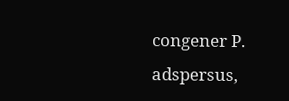congener P. adspersus,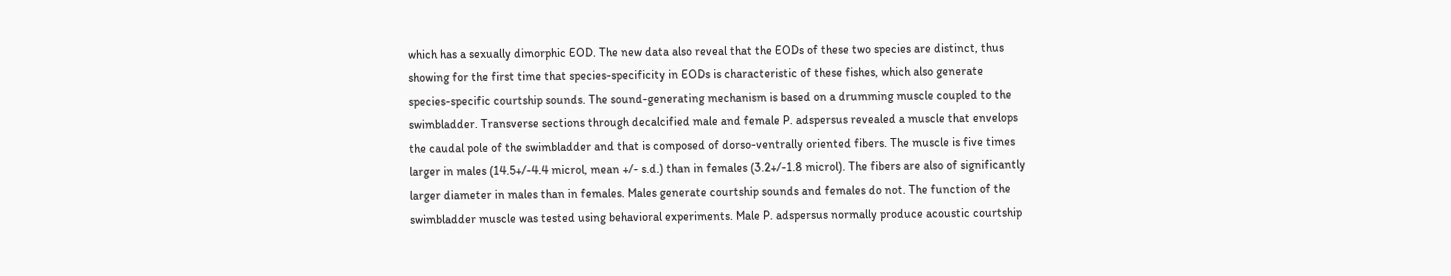which has a sexually dimorphic EOD. The new data also reveal that the EODs of these two species are distinct, thus showing for the first time that species-specificity in EODs is characteristic of these fishes, which also generate species-specific courtship sounds. The sound-generating mechanism is based on a drumming muscle coupled to the swimbladder. Transverse sections through decalcified male and female P. adspersus revealed a muscle that envelops the caudal pole of the swimbladder and that is composed of dorso-ventrally oriented fibers. The muscle is five times larger in males (14.5+/-4.4 microl, mean +/- s.d.) than in females (3.2+/-1.8 microl). The fibers are also of significantly larger diameter in males than in females. Males generate courtship sounds and females do not. The function of the swimbladder muscle was tested using behavioral experiments. Male P. adspersus normally produce acoustic courtship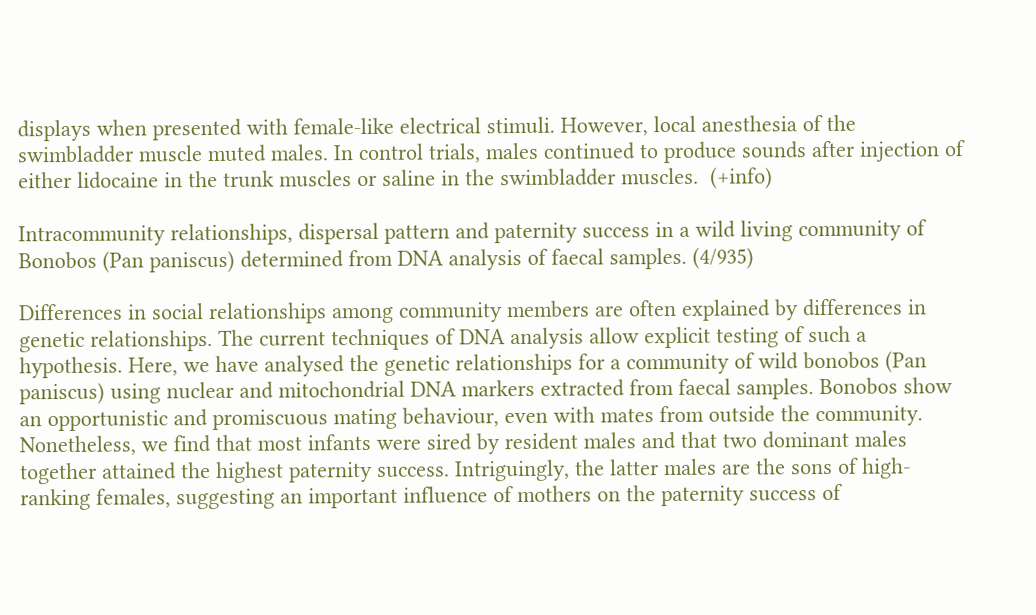displays when presented with female-like electrical stimuli. However, local anesthesia of the swimbladder muscle muted males. In control trials, males continued to produce sounds after injection of either lidocaine in the trunk muscles or saline in the swimbladder muscles.  (+info)

Intracommunity relationships, dispersal pattern and paternity success in a wild living community of Bonobos (Pan paniscus) determined from DNA analysis of faecal samples. (4/935)

Differences in social relationships among community members are often explained by differences in genetic relationships. The current techniques of DNA analysis allow explicit testing of such a hypothesis. Here, we have analysed the genetic relationships for a community of wild bonobos (Pan paniscus) using nuclear and mitochondrial DNA markers extracted from faecal samples. Bonobos show an opportunistic and promiscuous mating behaviour, even with mates from outside the community. Nonetheless, we find that most infants were sired by resident males and that two dominant males together attained the highest paternity success. Intriguingly, the latter males are the sons of high-ranking females, suggesting an important influence of mothers on the paternity success of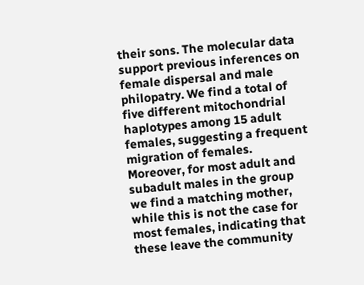their sons. The molecular data support previous inferences on female dispersal and male philopatry. We find a total of five different mitochondrial haplotypes among 15 adult females, suggesting a frequent migration of females. Moreover, for most adult and subadult males in the group we find a matching mother, while this is not the case for most females, indicating that these leave the community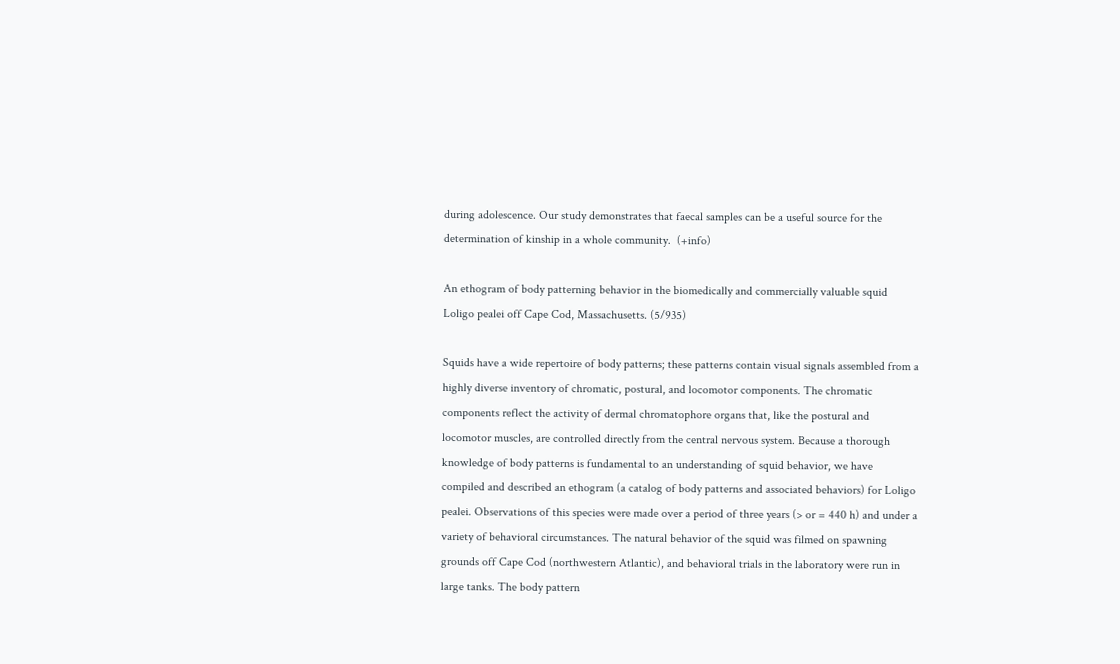during adolescence. Our study demonstrates that faecal samples can be a useful source for the determination of kinship in a whole community.  (+info)

An ethogram of body patterning behavior in the biomedically and commercially valuable squid Loligo pealei off Cape Cod, Massachusetts. (5/935)

Squids have a wide repertoire of body patterns; these patterns contain visual signals assembled from a highly diverse inventory of chromatic, postural, and locomotor components. The chromatic components reflect the activity of dermal chromatophore organs that, like the postural and locomotor muscles, are controlled directly from the central nervous system. Because a thorough knowledge of body patterns is fundamental to an understanding of squid behavior, we have compiled and described an ethogram (a catalog of body patterns and associated behaviors) for Loligo pealei. Observations of this species were made over a period of three years (> or = 440 h) and under a variety of behavioral circumstances. The natural behavior of the squid was filmed on spawning grounds off Cape Cod (northwestern Atlantic), and behavioral trials in the laboratory were run in large tanks. The body pattern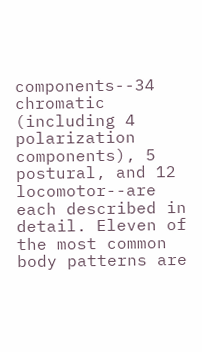components--34 chromatic (including 4 polarization components), 5 postural, and 12 locomotor--are each described in detail. Eleven of the most common body patterns are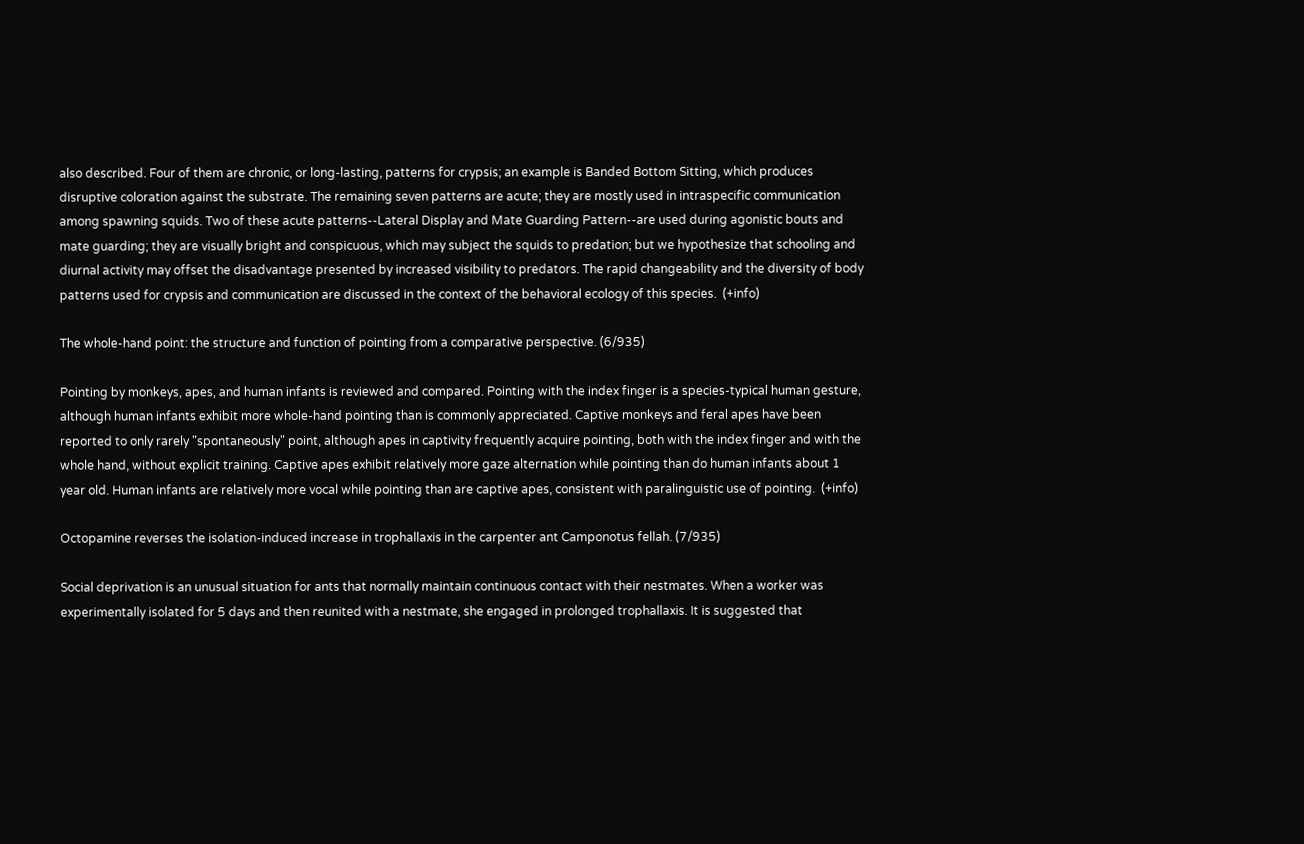also described. Four of them are chronic, or long-lasting, patterns for crypsis; an example is Banded Bottom Sitting, which produces disruptive coloration against the substrate. The remaining seven patterns are acute; they are mostly used in intraspecific communication among spawning squids. Two of these acute patterns--Lateral Display and Mate Guarding Pattern--are used during agonistic bouts and mate guarding; they are visually bright and conspicuous, which may subject the squids to predation; but we hypothesize that schooling and diurnal activity may offset the disadvantage presented by increased visibility to predators. The rapid changeability and the diversity of body patterns used for crypsis and communication are discussed in the context of the behavioral ecology of this species.  (+info)

The whole-hand point: the structure and function of pointing from a comparative perspective. (6/935)

Pointing by monkeys, apes, and human infants is reviewed and compared. Pointing with the index finger is a species-typical human gesture, although human infants exhibit more whole-hand pointing than is commonly appreciated. Captive monkeys and feral apes have been reported to only rarely "spontaneously" point, although apes in captivity frequently acquire pointing, both with the index finger and with the whole hand, without explicit training. Captive apes exhibit relatively more gaze alternation while pointing than do human infants about 1 year old. Human infants are relatively more vocal while pointing than are captive apes, consistent with paralinguistic use of pointing.  (+info)

Octopamine reverses the isolation-induced increase in trophallaxis in the carpenter ant Camponotus fellah. (7/935)

Social deprivation is an unusual situation for ants that normally maintain continuous contact with their nestmates. When a worker was experimentally isolated for 5 days and then reunited with a nestmate, she engaged in prolonged trophallaxis. It is suggested that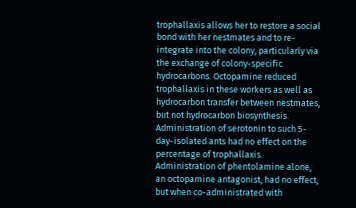trophallaxis allows her to restore a social bond with her nestmates and to re-integrate into the colony, particularly via the exchange of colony-specific hydrocarbons. Octopamine reduced trophallaxis in these workers as well as hydrocarbon transfer between nestmates, but not hydrocarbon biosynthesis. Administration of serotonin to such 5-day-isolated ants had no effect on the percentage of trophallaxis. Administration of phentolamine alone, an octopamine antagonist, had no effect, but when co-administrated with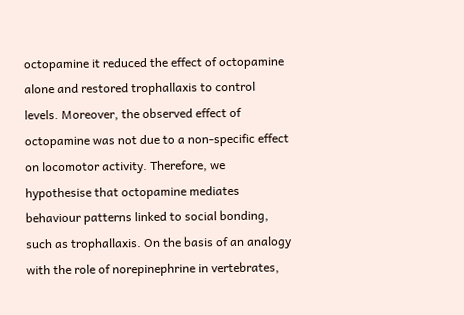octopamine it reduced the effect of octopamine alone and restored trophallaxis to control levels. Moreover, the observed effect of octopamine was not due to a non-specific effect on locomotor activity. Therefore, we hypothesise that octopamine mediates behaviour patterns linked to social bonding, such as trophallaxis. On the basis of an analogy with the role of norepinephrine in vertebrates,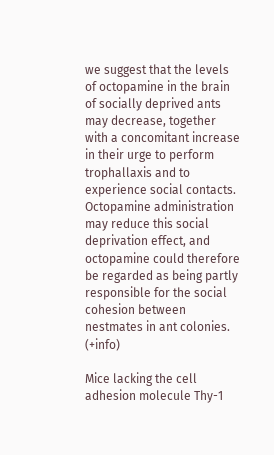we suggest that the levels of octopamine in the brain of socially deprived ants may decrease, together with a concomitant increase in their urge to perform trophallaxis and to experience social contacts. Octopamine administration may reduce this social deprivation effect, and octopamine could therefore be regarded as being partly responsible for the social cohesion between nestmates in ant colonies.  (+info)

Mice lacking the cell adhesion molecule Thy-1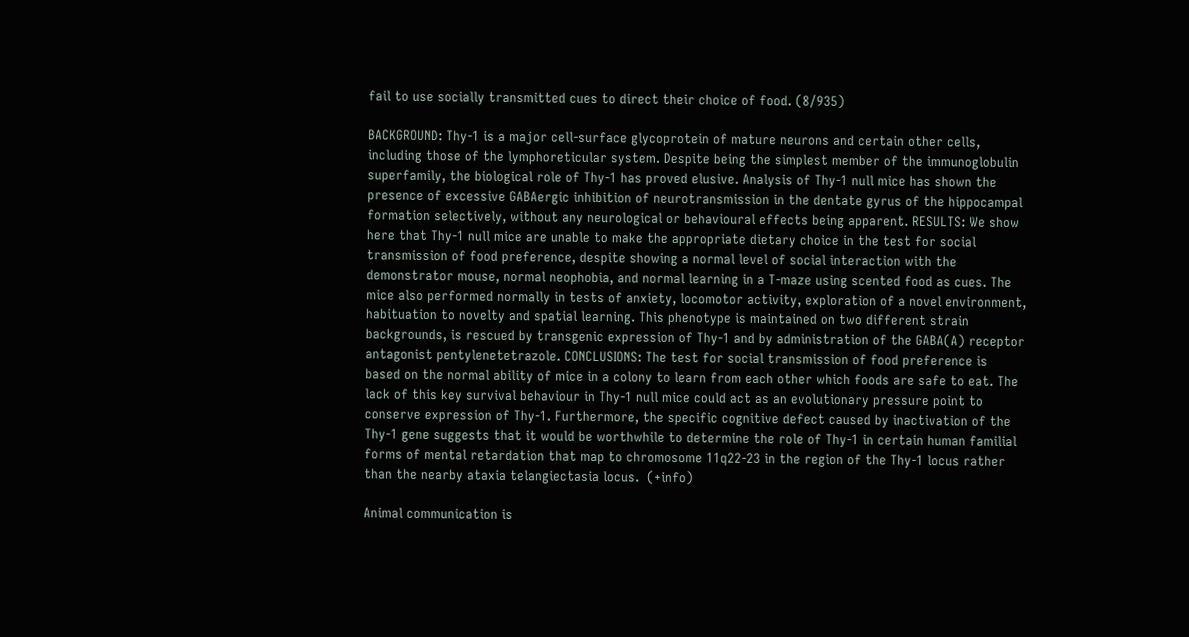fail to use socially transmitted cues to direct their choice of food. (8/935)

BACKGROUND: Thy-1 is a major cell-surface glycoprotein of mature neurons and certain other cells, including those of the lymphoreticular system. Despite being the simplest member of the immunoglobulin superfamily, the biological role of Thy-1 has proved elusive. Analysis of Thy-1 null mice has shown the presence of excessive GABAergic inhibition of neurotransmission in the dentate gyrus of the hippocampal formation selectively, without any neurological or behavioural effects being apparent. RESULTS: We show here that Thy-1 null mice are unable to make the appropriate dietary choice in the test for social transmission of food preference, despite showing a normal level of social interaction with the demonstrator mouse, normal neophobia, and normal learning in a T-maze using scented food as cues. The mice also performed normally in tests of anxiety, locomotor activity, exploration of a novel environment, habituation to novelty and spatial learning. This phenotype is maintained on two different strain backgrounds, is rescued by transgenic expression of Thy-1 and by administration of the GABA(A) receptor antagonist pentylenetetrazole. CONCLUSIONS: The test for social transmission of food preference is based on the normal ability of mice in a colony to learn from each other which foods are safe to eat. The lack of this key survival behaviour in Thy-1 null mice could act as an evolutionary pressure point to conserve expression of Thy-1. Furthermore, the specific cognitive defect caused by inactivation of the Thy-1 gene suggests that it would be worthwhile to determine the role of Thy-1 in certain human familial forms of mental retardation that map to chromosome 11q22-23 in the region of the Thy-1 locus rather than the nearby ataxia telangiectasia locus.  (+info)

Animal communication is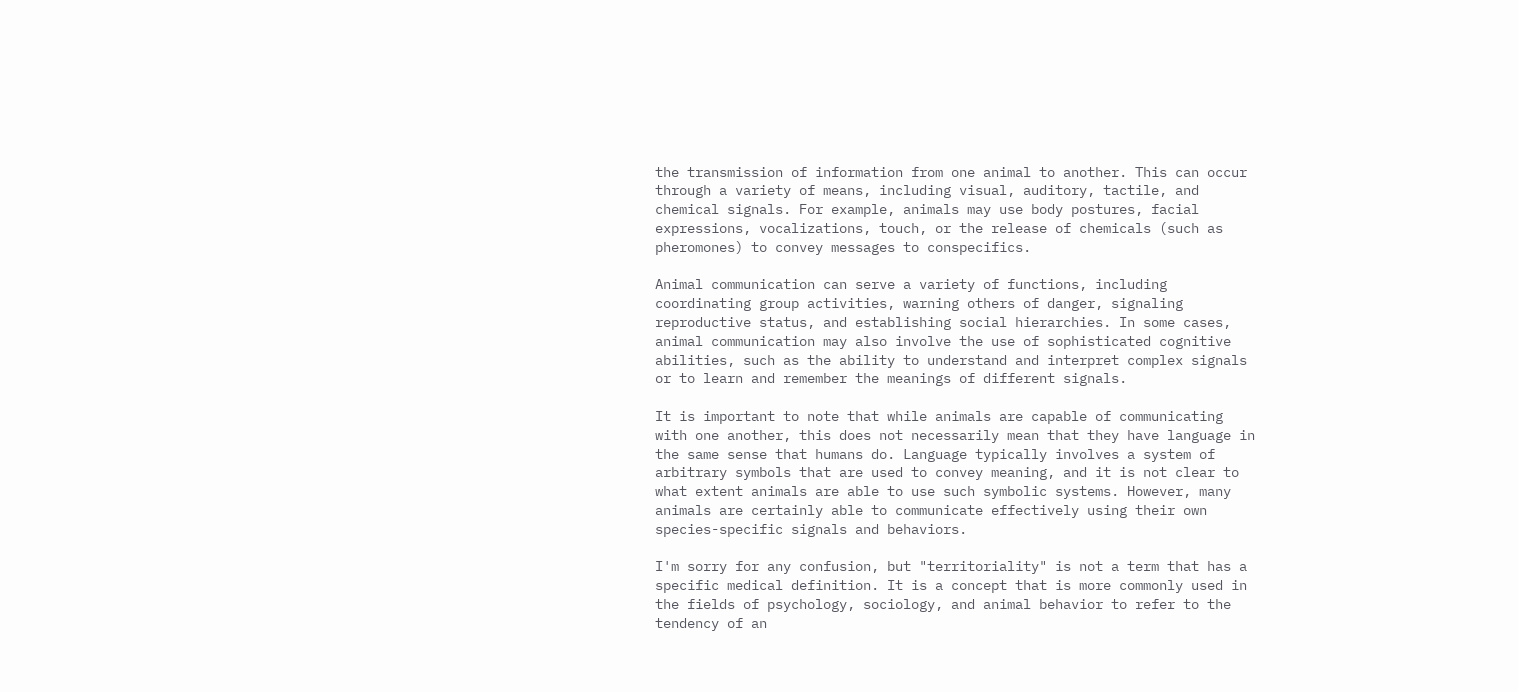the transmission of information from one animal to another. This can occur through a variety of means, including visual, auditory, tactile, and chemical signals. For example, animals may use body postures, facial expressions, vocalizations, touch, or the release of chemicals (such as pheromones) to convey messages to conspecifics.

Animal communication can serve a variety of functions, including coordinating group activities, warning others of danger, signaling reproductive status, and establishing social hierarchies. In some cases, animal communication may also involve the use of sophisticated cognitive abilities, such as the ability to understand and interpret complex signals or to learn and remember the meanings of different signals.

It is important to note that while animals are capable of communicating with one another, this does not necessarily mean that they have language in the same sense that humans do. Language typically involves a system of arbitrary symbols that are used to convey meaning, and it is not clear to what extent animals are able to use such symbolic systems. However, many animals are certainly able to communicate effectively using their own species-specific signals and behaviors.

I'm sorry for any confusion, but "territoriality" is not a term that has a specific medical definition. It is a concept that is more commonly used in the fields of psychology, sociology, and animal behavior to refer to the tendency of an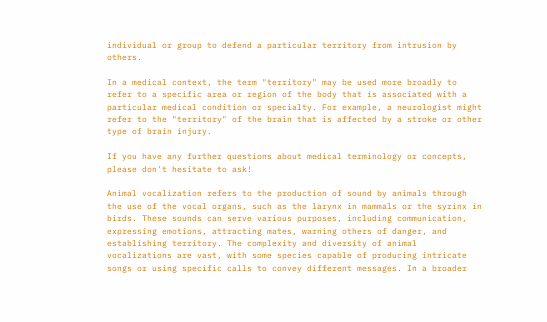individual or group to defend a particular territory from intrusion by others.

In a medical context, the term "territory" may be used more broadly to refer to a specific area or region of the body that is associated with a particular medical condition or specialty. For example, a neurologist might refer to the "territory" of the brain that is affected by a stroke or other type of brain injury.

If you have any further questions about medical terminology or concepts, please don't hesitate to ask!

Animal vocalization refers to the production of sound by animals through the use of the vocal organs, such as the larynx in mammals or the syrinx in birds. These sounds can serve various purposes, including communication, expressing emotions, attracting mates, warning others of danger, and establishing territory. The complexity and diversity of animal vocalizations are vast, with some species capable of producing intricate songs or using specific calls to convey different messages. In a broader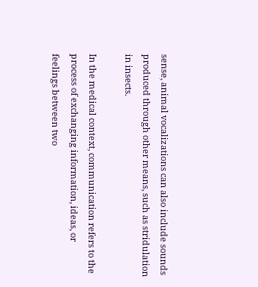sense, animal vocalizations can also include sounds produced through other means, such as stridulation in insects.

In the medical context, communication refers to the process of exchanging information, ideas, or feelings between two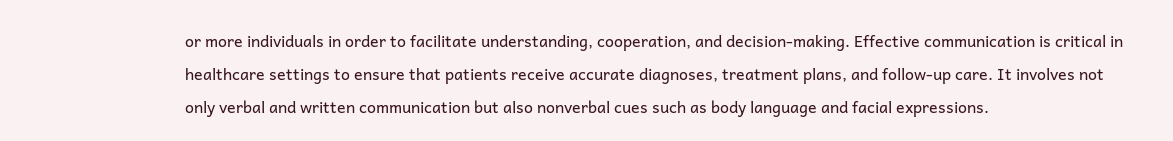or more individuals in order to facilitate understanding, cooperation, and decision-making. Effective communication is critical in healthcare settings to ensure that patients receive accurate diagnoses, treatment plans, and follow-up care. It involves not only verbal and written communication but also nonverbal cues such as body language and facial expressions.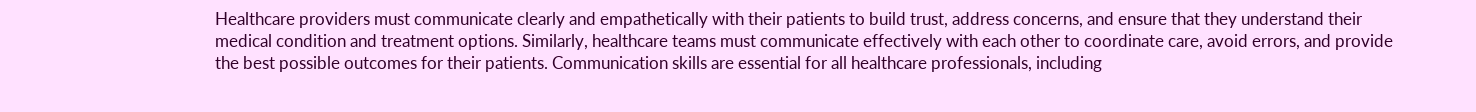Healthcare providers must communicate clearly and empathetically with their patients to build trust, address concerns, and ensure that they understand their medical condition and treatment options. Similarly, healthcare teams must communicate effectively with each other to coordinate care, avoid errors, and provide the best possible outcomes for their patients. Communication skills are essential for all healthcare professionals, including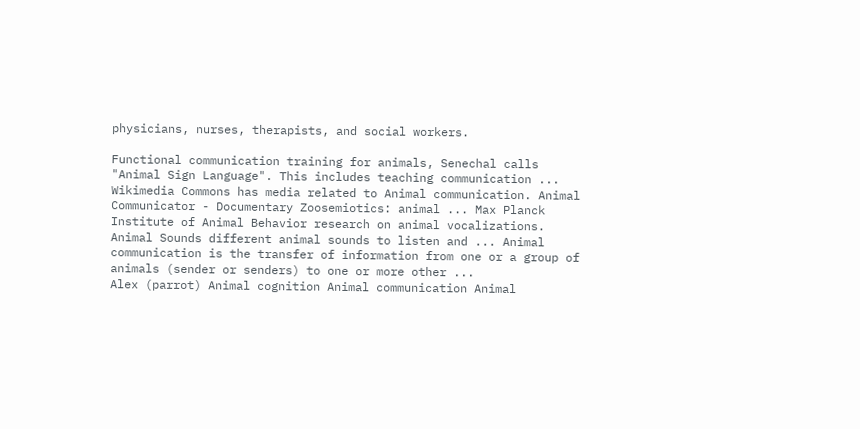physicians, nurses, therapists, and social workers.

Functional communication training for animals, Senechal calls "Animal Sign Language". This includes teaching communication ... Wikimedia Commons has media related to Animal communication. Animal Communicator - Documentary Zoosemiotics: animal ... Max Planck Institute of Animal Behavior research on animal vocalizations. Animal Sounds different animal sounds to listen and ... Animal communication is the transfer of information from one or a group of animals (sender or senders) to one or more other ...
Alex (parrot) Animal cognition Animal communication Animal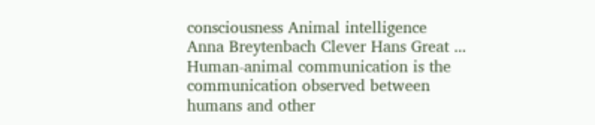consciousness Animal intelligence Anna Breytenbach Clever Hans Great ... Human-animal communication is the communication observed between humans and other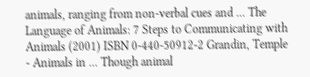animals, ranging from non-verbal cues and ... The Language of Animals: 7 Steps to Communicating with Animals (2001) ISBN 0-440-50912-2 Grandin, Temple - Animals in ... Though animal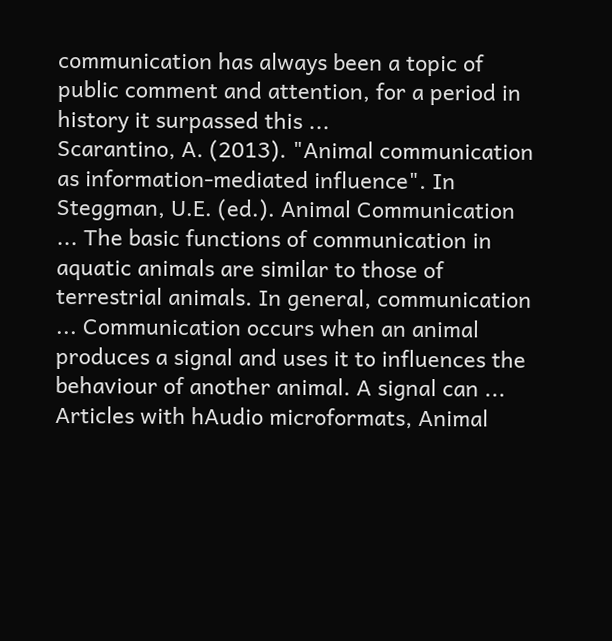communication has always been a topic of public comment and attention, for a period in history it surpassed this ...
Scarantino, A. (2013). "Animal communication as information-mediated influence". In Steggman, U.E. (ed.). Animal Communication ... The basic functions of communication in aquatic animals are similar to those of terrestrial animals. In general, communication ... Communication occurs when an animal produces a signal and uses it to influences the behaviour of another animal. A signal can ... Articles with hAudio microformats, Animal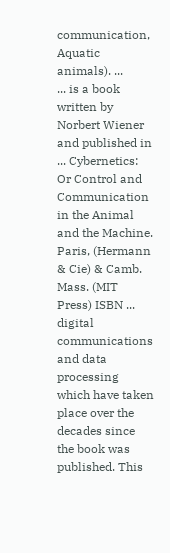communication, Aquatic animals). ...
... is a book written by Norbert Wiener and published in ... Cybernetics: Or Control and Communication in the Animal and the Machine. Paris, (Hermann & Cie) & Camb. Mass. (MIT Press) ISBN ... digital communications and data processing which have taken place over the decades since the book was published. This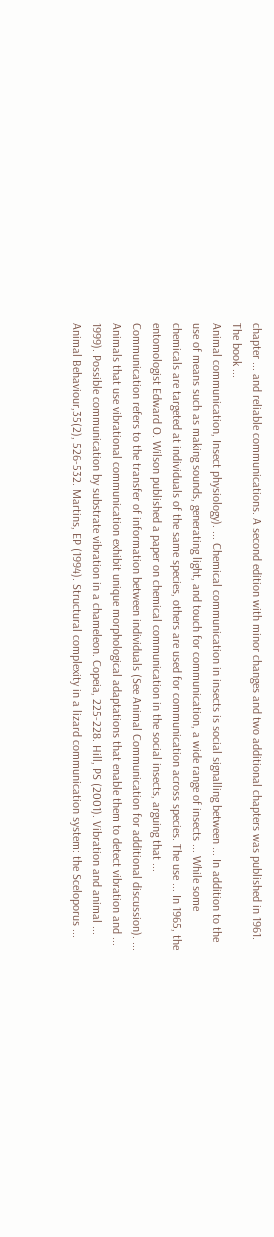chapter ... and reliable communications. A second edition with minor changes and two additional chapters was published in 1961. The book ...
Animal communication, Insect physiology). ... Chemical communication in insects is social signalling between ... In addition to the use of means such as making sounds, generating light, and touch for communication, a wide range of insects ... While some chemicals are targeted at individuals of the same species, others are used for communication across species. The use ... In 1965, the entomologist Edward O. Wilson published a paper on chemical communication in the social insects, arguing that ...
Communication refers to the transfer of information between individuals (See Animal Communication for additional discussion). ... Animals that use vibrational communication exhibit unique morphological adaptations that enable them to detect vibration and ... 1999). Possible communication by substrate vibration in a chameleon. Copeia, 225-228. Hill, PS (2001). Vibration and animal ... Animal Behaviour,35(2), 526-532. Martins, EP (1994). Structural complexity in a lizard communication system: the Sceloporus ...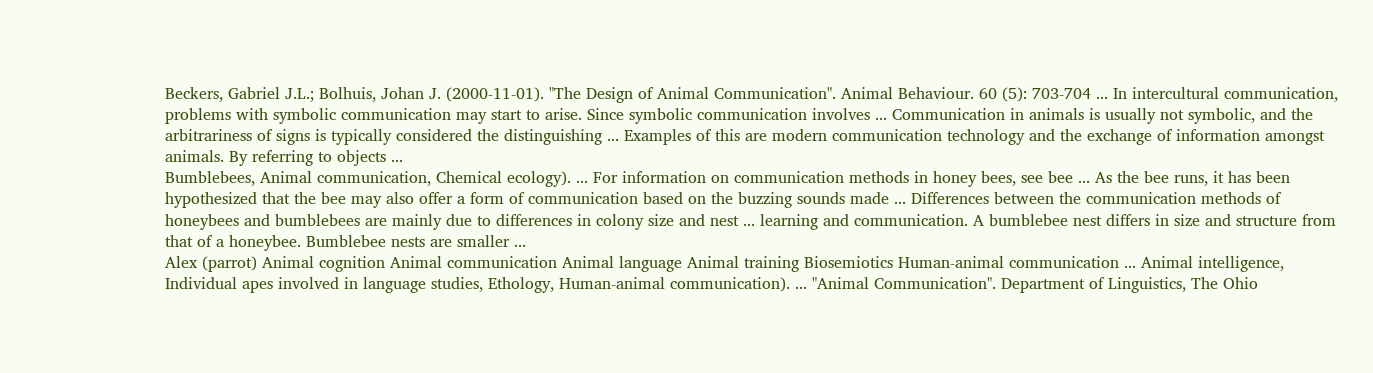Beckers, Gabriel J.L.; Bolhuis, Johan J. (2000-11-01). "The Design of Animal Communication". Animal Behaviour. 60 (5): 703-704 ... In intercultural communication, problems with symbolic communication may start to arise. Since symbolic communication involves ... Communication in animals is usually not symbolic, and the arbitrariness of signs is typically considered the distinguishing ... Examples of this are modern communication technology and the exchange of information amongst animals. By referring to objects ...
Bumblebees, Animal communication, Chemical ecology). ... For information on communication methods in honey bees, see bee ... As the bee runs, it has been hypothesized that the bee may also offer a form of communication based on the buzzing sounds made ... Differences between the communication methods of honeybees and bumblebees are mainly due to differences in colony size and nest ... learning and communication. A bumblebee nest differs in size and structure from that of a honeybee. Bumblebee nests are smaller ...
Alex (parrot) Animal cognition Animal communication Animal language Animal training Biosemiotics Human-animal communication ... Animal intelligence, Individual apes involved in language studies, Ethology, Human-animal communication). ... "Animal Communication". Department of Linguistics, The Ohio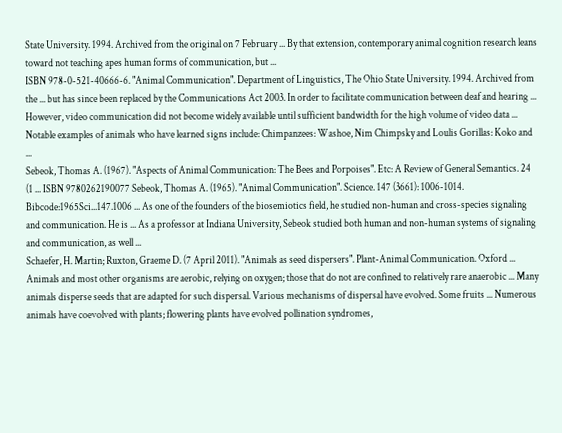State University. 1994. Archived from the original on 7 February ... By that extension, contemporary animal cognition research leans toward not teaching apes human forms of communication, but ...
ISBN 978-0-521-40666-6. "Animal Communication". Department of Linguistics, The Ohio State University. 1994. Archived from the ... but has since been replaced by the Communications Act 2003. In order to facilitate communication between deaf and hearing ... However, video communication did not become widely available until sufficient bandwidth for the high volume of video data ... Notable examples of animals who have learned signs include: Chimpanzees: Washoe, Nim Chimpsky and Loulis Gorillas: Koko and ...
Sebeok, Thomas A. (1967). "Aspects of Animal Communication: The Bees and Porpoises". Etc: A Review of General Semantics. 24 (1 ... ISBN 9780262190077 Sebeok, Thomas A. (1965). "Animal Communication". Science. 147 (3661): 1006-1014. Bibcode:1965Sci...147.1006 ... As one of the founders of the biosemiotics field, he studied non-human and cross-species signaling and communication. He is ... As a professor at Indiana University, Sebeok studied both human and non-human systems of signaling and communication, as well ...
Schaefer, H. Martin; Ruxton, Graeme D. (7 April 2011). "Animals as seed dispersers". Plant-Animal Communication. Oxford ... Animals and most other organisms are aerobic, relying on oxygen; those that do not are confined to relatively rare anaerobic ... Many animals disperse seeds that are adapted for such dispersal. Various mechanisms of dispersal have evolved. Some fruits ... Numerous animals have coevolved with plants; flowering plants have evolved pollination syndromes,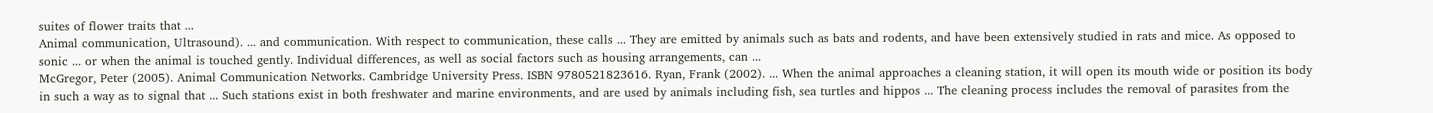suites of flower traits that ...
Animal communication, Ultrasound). ... and communication. With respect to communication, these calls ... They are emitted by animals such as bats and rodents, and have been extensively studied in rats and mice. As opposed to sonic ... or when the animal is touched gently. Individual differences, as well as social factors such as housing arrangements, can ...
McGregor, Peter (2005). Animal Communication Networks. Cambridge University Press. ISBN 9780521823616. Ryan, Frank (2002). ... When the animal approaches a cleaning station, it will open its mouth wide or position its body in such a way as to signal that ... Such stations exist in both freshwater and marine environments, and are used by animals including fish, sea turtles and hippos ... The cleaning process includes the removal of parasites from the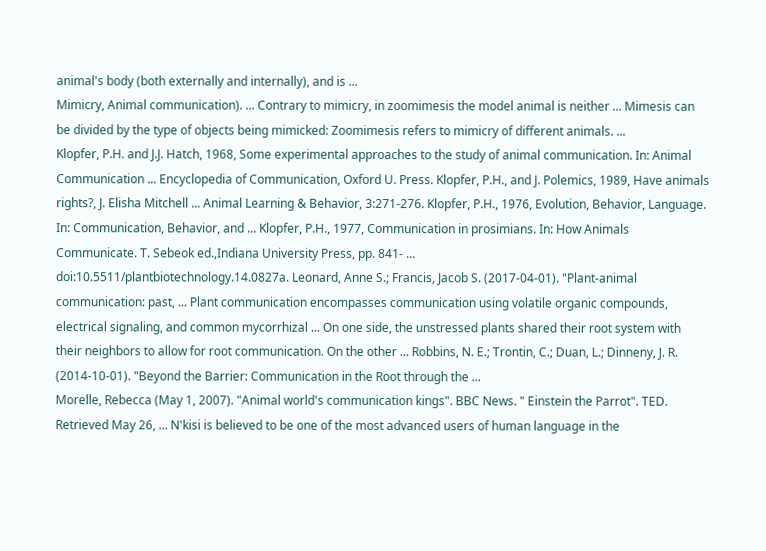animal's body (both externally and internally), and is ...
Mimicry, Animal communication). ... Contrary to mimicry, in zoomimesis the model animal is neither ... Mimesis can be divided by the type of objects being mimicked: Zoomimesis refers to mimicry of different animals. ...
Klopfer, P.H. and J.J. Hatch, 1968, Some experimental approaches to the study of animal communication. In: Animal Communication ... Encyclopedia of Communication, Oxford U. Press. Klopfer, P.H., and J. Polemics, 1989, Have animals rights?, J. Elisha Mitchell ... Animal Learning & Behavior, 3:271-276. Klopfer, P.H., 1976, Evolution, Behavior, Language. In: Communication, Behavior, and ... Klopfer, P.H., 1977, Communication in prosimians. In: How Animals Communicate. T. Sebeok ed.,Indiana University Press, pp. 841- ...
doi:10.5511/plantbiotechnology.14.0827a. Leonard, Anne S.; Francis, Jacob S. (2017-04-01). "Plant-animal communication: past, ... Plant communication encompasses communication using volatile organic compounds, electrical signaling, and common mycorrhizal ... On one side, the unstressed plants shared their root system with their neighbors to allow for root communication. On the other ... Robbins, N. E.; Trontin, C.; Duan, L.; Dinneny, J. R. (2014-10-01). "Beyond the Barrier: Communication in the Root through the ...
Morelle, Rebecca (May 1, 2007). "Animal world's communication kings". BBC News. " Einstein the Parrot". TED. Retrieved May 26, ... N'kisi is believed to be one of the most advanced users of human language in the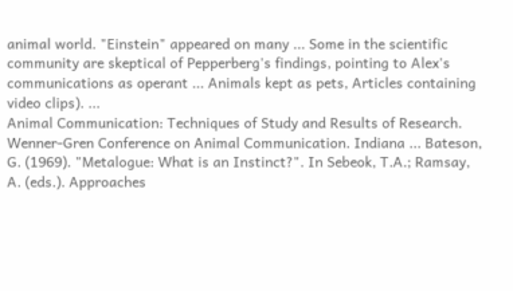animal world. "Einstein" appeared on many ... Some in the scientific community are skeptical of Pepperberg's findings, pointing to Alex's communications as operant ... Animals kept as pets, Articles containing video clips). ...
Animal Communication: Techniques of Study and Results of Research. Wenner-Gren Conference on Animal Communication. Indiana ... Bateson, G. (1969). "Metalogue: What is an Instinct?". In Sebeok, T.A.; Ramsay, A. (eds.). Approaches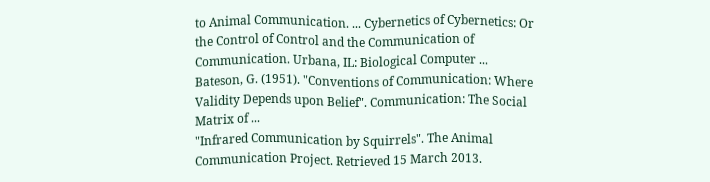to Animal Communication. ... Cybernetics of Cybernetics: Or the Control of Control and the Communication of Communication. Urbana, IL: Biological Computer ... Bateson, G. (1951). "Conventions of Communication: Where Validity Depends upon Belief". Communication: The Social Matrix of ...
"Infrared Communication by Squirrels". The Animal Communication Project. Retrieved 15 March 2013.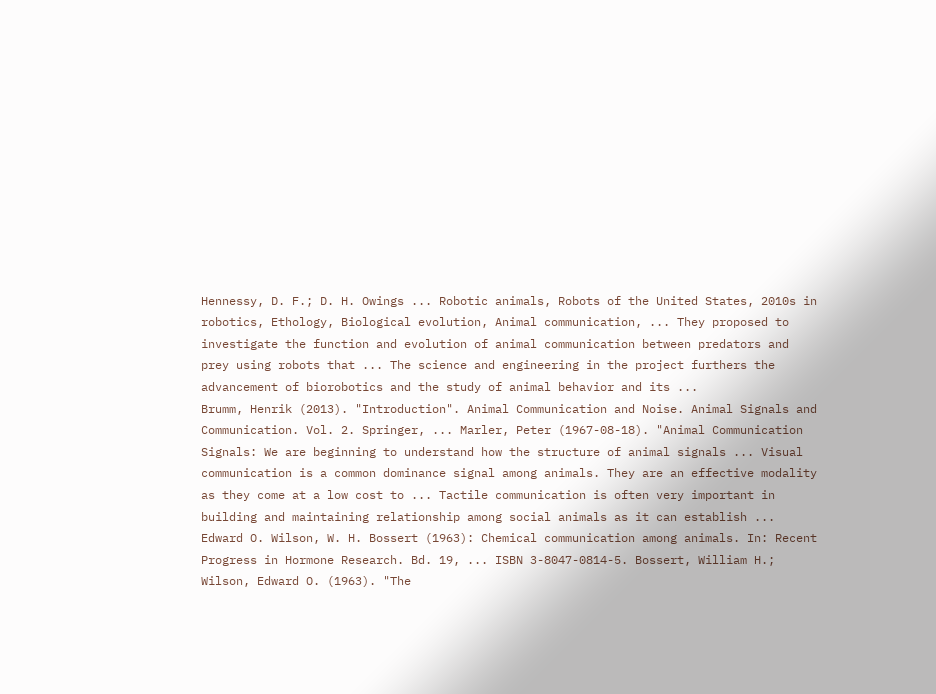Hennessy, D. F.; D. H. Owings ... Robotic animals, Robots of the United States, 2010s in robotics, Ethology, Biological evolution, Animal communication, ... They proposed to investigate the function and evolution of animal communication between predators and prey using robots that ... The science and engineering in the project furthers the advancement of biorobotics and the study of animal behavior and its ...
Brumm, Henrik (2013). "Introduction". Animal Communication and Noise. Animal Signals and Communication. Vol. 2. Springer, ... Marler, Peter (1967-08-18). "Animal Communication Signals: We are beginning to understand how the structure of animal signals ... Visual communication is a common dominance signal among animals. They are an effective modality as they come at a low cost to ... Tactile communication is often very important in building and maintaining relationship among social animals as it can establish ...
Edward O. Wilson, W. H. Bossert (1963): Chemical communication among animals. In: Recent Progress in Hormone Research. Bd. 19, ... ISBN 3-8047-0814-5. Bossert, William H.; Wilson, Edward O. (1963). "The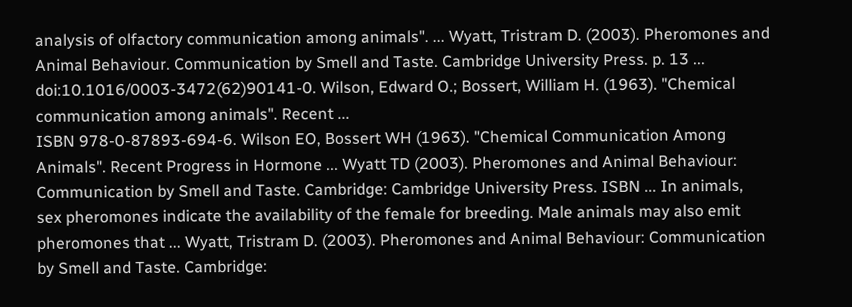analysis of olfactory communication among animals". ... Wyatt, Tristram D. (2003). Pheromones and Animal Behaviour. Communication by Smell and Taste. Cambridge University Press. p. 13 ... doi:10.1016/0003-3472(62)90141-0. Wilson, Edward O.; Bossert, William H. (1963). "Chemical communication among animals". Recent ...
ISBN 978-0-87893-694-6. Wilson EO, Bossert WH (1963). "Chemical Communication Among Animals". Recent Progress in Hormone ... Wyatt TD (2003). Pheromones and Animal Behaviour: Communication by Smell and Taste. Cambridge: Cambridge University Press. ISBN ... In animals, sex pheromones indicate the availability of the female for breeding. Male animals may also emit pheromones that ... Wyatt, Tristram D. (2003). Pheromones and Animal Behaviour: Communication by Smell and Taste. Cambridge: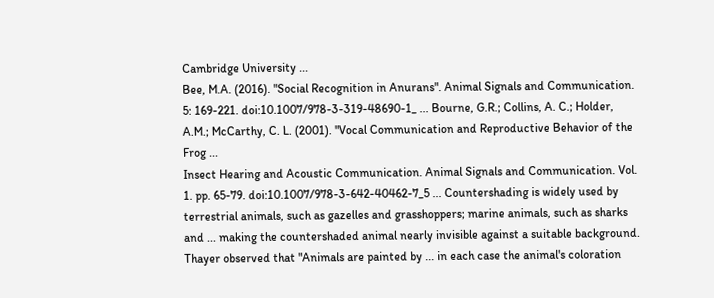Cambridge University ...
Bee, M.A. (2016). "Social Recognition in Anurans". Animal Signals and Communication. 5: 169-221. doi:10.1007/978-3-319-48690-1_ ... Bourne, G.R.; Collins, A. C.; Holder, A.M.; McCarthy, C. L. (2001). "Vocal Communication and Reproductive Behavior of the Frog ...
Insect Hearing and Acoustic Communication. Animal Signals and Communication. Vol. 1. pp. 65-79. doi:10.1007/978-3-642-40462-7_5 ... Countershading is widely used by terrestrial animals, such as gazelles and grasshoppers; marine animals, such as sharks and ... making the countershaded animal nearly invisible against a suitable background. Thayer observed that "Animals are painted by ... in each case the animal's coloration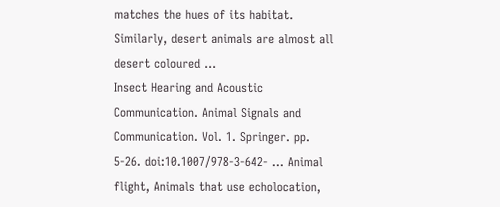matches the hues of its habitat. Similarly, desert animals are almost all desert coloured ...
Insect Hearing and Acoustic Communication. Animal Signals and Communication. Vol. 1. Springer. pp. 5-26. doi:10.1007/978-3-642- ... Animal flight, Animals that use echolocation,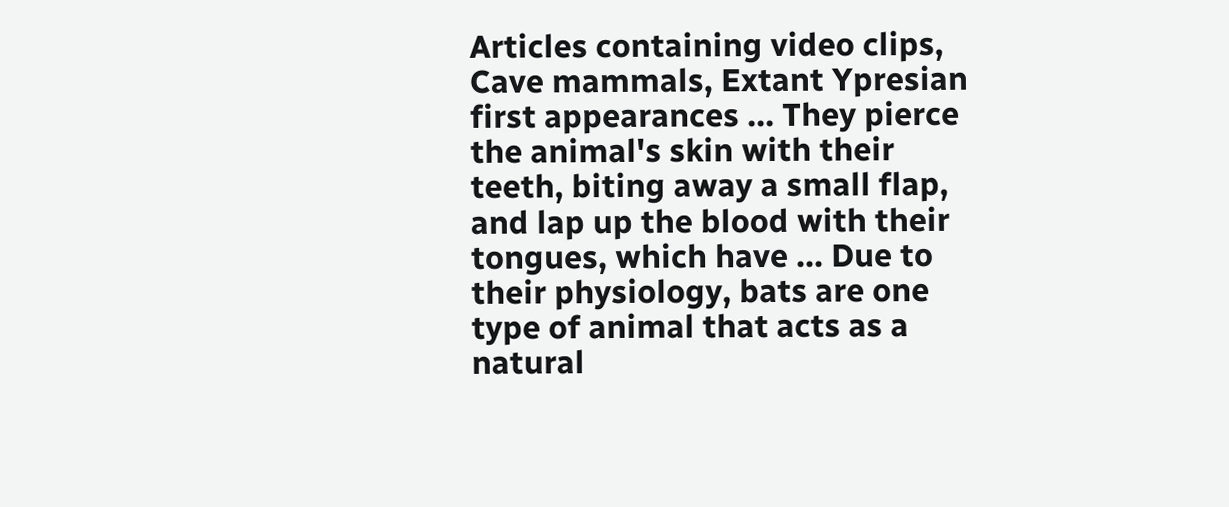Articles containing video clips, Cave mammals, Extant Ypresian first appearances ... They pierce the animal's skin with their teeth, biting away a small flap, and lap up the blood with their tongues, which have ... Due to their physiology, bats are one type of animal that acts as a natural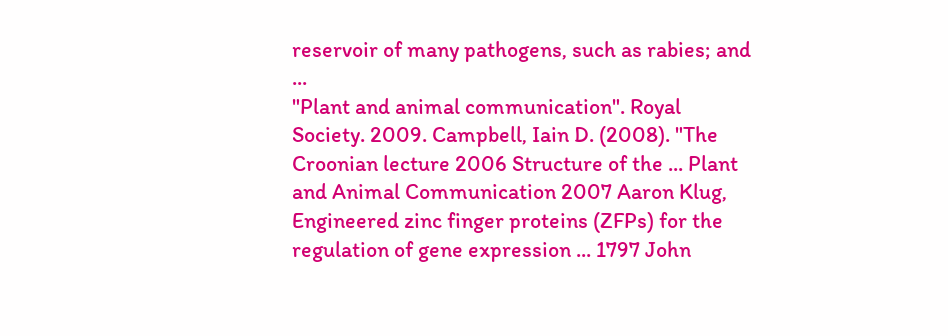reservoir of many pathogens, such as rabies; and ...
"Plant and animal communication". Royal Society. 2009. Campbell, Iain D. (2008). "The Croonian lecture 2006 Structure of the ... Plant and Animal Communication 2007 Aaron Klug, Engineered zinc finger proteins (ZFPs) for the regulation of gene expression ... 1797 John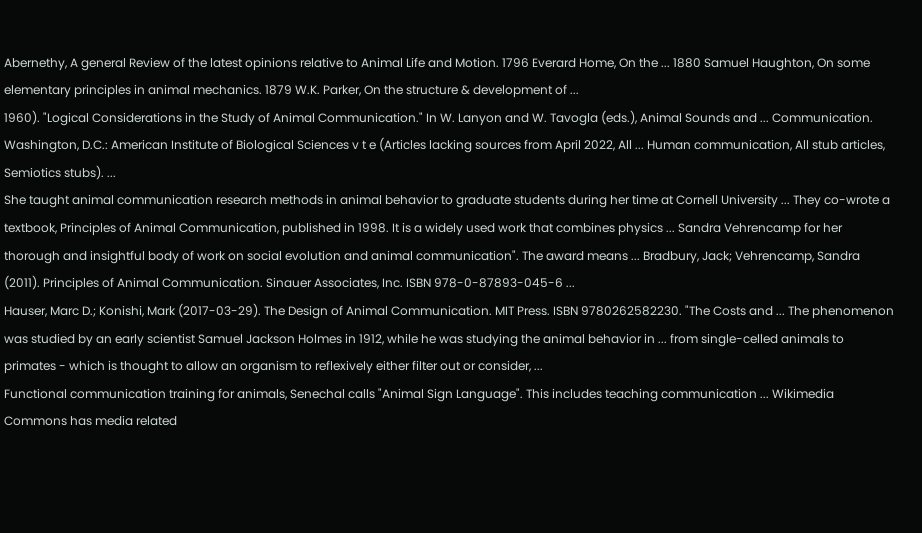Abernethy, A general Review of the latest opinions relative to Animal Life and Motion. 1796 Everard Home, On the ... 1880 Samuel Haughton, On some elementary principles in animal mechanics. 1879 W.K. Parker, On the structure & development of ...
1960). "Logical Considerations in the Study of Animal Communication." In W. Lanyon and W. Tavogla (eds.), Animal Sounds and ... Communication. Washington, D.C.: American Institute of Biological Sciences v t e (Articles lacking sources from April 2022, All ... Human communication, All stub articles, Semiotics stubs). ...
She taught animal communication research methods in animal behavior to graduate students during her time at Cornell University ... They co-wrote a textbook, Principles of Animal Communication, published in 1998. It is a widely used work that combines physics ... Sandra Vehrencamp for her thorough and insightful body of work on social evolution and animal communication". The award means ... Bradbury, Jack; Vehrencamp, Sandra (2011). Principles of Animal Communication. Sinauer Associates, Inc. ISBN 978-0-87893-045-6 ...
Hauser, Marc D.; Konishi, Mark (2017-03-29). The Design of Animal Communication. MIT Press. ISBN 9780262582230. "The Costs and ... The phenomenon was studied by an early scientist Samuel Jackson Holmes in 1912, while he was studying the animal behavior in ... from single-celled animals to primates - which is thought to allow an organism to reflexively either filter out or consider, ...
Functional communication training for animals, Senechal calls "Animal Sign Language". This includes teaching communication ... Wikimedia Commons has media related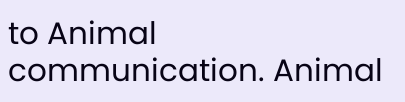to Animal communication. Animal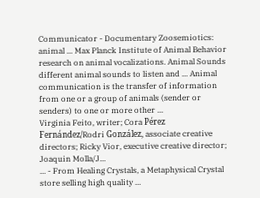Communicator - Documentary Zoosemiotics: animal ... Max Planck Institute of Animal Behavior research on animal vocalizations. Animal Sounds different animal sounds to listen and ... Animal communication is the transfer of information from one or a group of animals (sender or senders) to one or more other ...
Virginia Feito, writer; Cora Pérez Fernández/Rodri González, associate creative directors; Ricky Vior, executive creative director; Joaquin Molla/J...
... - From Healing Crystals, a Metaphysical Crystal store selling high quality ...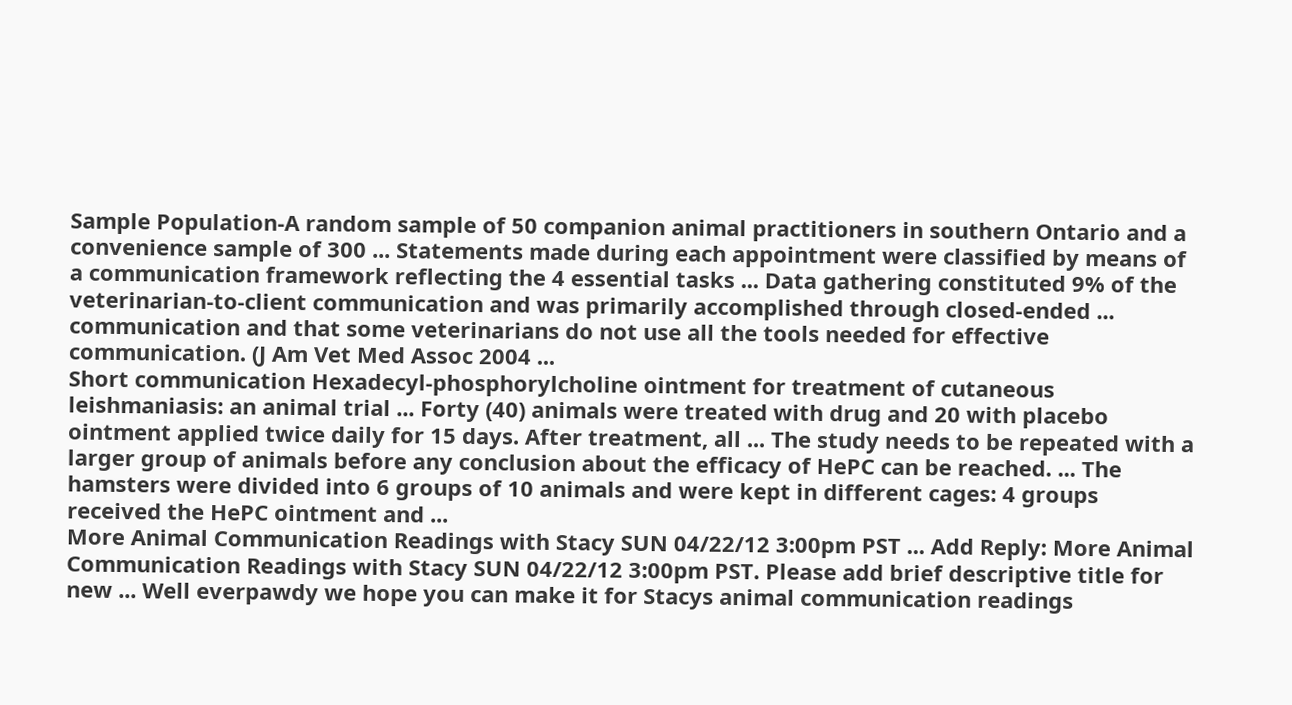Sample Population-A random sample of 50 companion animal practitioners in southern Ontario and a convenience sample of 300 ... Statements made during each appointment were classified by means of a communication framework reflecting the 4 essential tasks ... Data gathering constituted 9% of the veterinarian-to-client communication and was primarily accomplished through closed-ended ... communication and that some veterinarians do not use all the tools needed for effective communication. (J Am Vet Med Assoc 2004 ...
Short communication Hexadecyl-phosphorylcholine ointment for treatment of cutaneous leishmaniasis: an animal trial ... Forty (40) animals were treated with drug and 20 with placebo ointment applied twice daily for 15 days. After treatment, all ... The study needs to be repeated with a larger group of animals before any conclusion about the efficacy of HePC can be reached. ... The hamsters were divided into 6 groups of 10 animals and were kept in different cages: 4 groups received the HePC ointment and ...
More Animal Communication Readings with Stacy SUN 04/22/12 3:00pm PST ... Add Reply: More Animal Communication Readings with Stacy SUN 04/22/12 3:00pm PST. Please add brief descriptive title for new ... Well everpawdy we hope you can make it for Stacys animal communication readings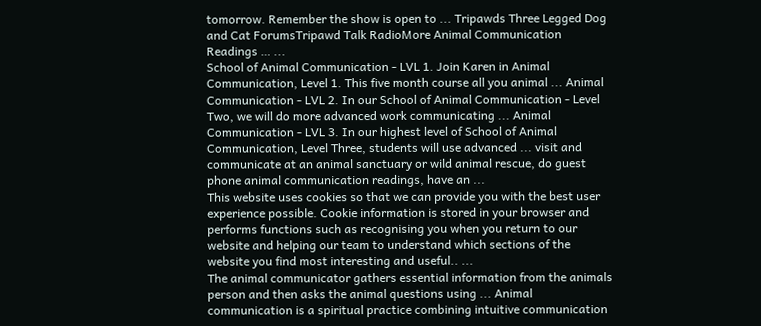tomorrow. Remember the show is open to ... Tripawds Three Legged Dog and Cat ForumsTripawd Talk RadioMore Animal Communication Readings … ...
School of Animal Communication - LVL 1. Join Karen in Animal Communication, Level 1. This five month course all you animal ... Animal Communication - LVL 2. In our School of Animal Communication - Level Two, we will do more advanced work communicating ... Animal Communication - LVL 3. In our highest level of School of Animal Communication, Level Three, students will use advanced ... visit and communicate at an animal sanctuary or wild animal rescue, do guest phone animal communication readings, have an ...
This website uses cookies so that we can provide you with the best user experience possible. Cookie information is stored in your browser and performs functions such as recognising you when you return to our website and helping our team to understand which sections of the website you find most interesting and useful.. ...
The animal communicator gathers essential information from the animals person and then asks the animal questions using ... Animal communication is a spiritual practice combining intuitive communication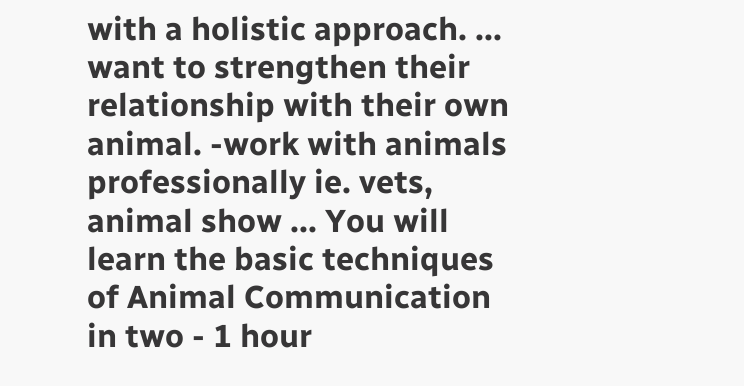with a holistic approach. ... want to strengthen their relationship with their own animal. -work with animals professionally ie. vets, animal show ... You will learn the basic techniques of Animal Communication in two - 1 hour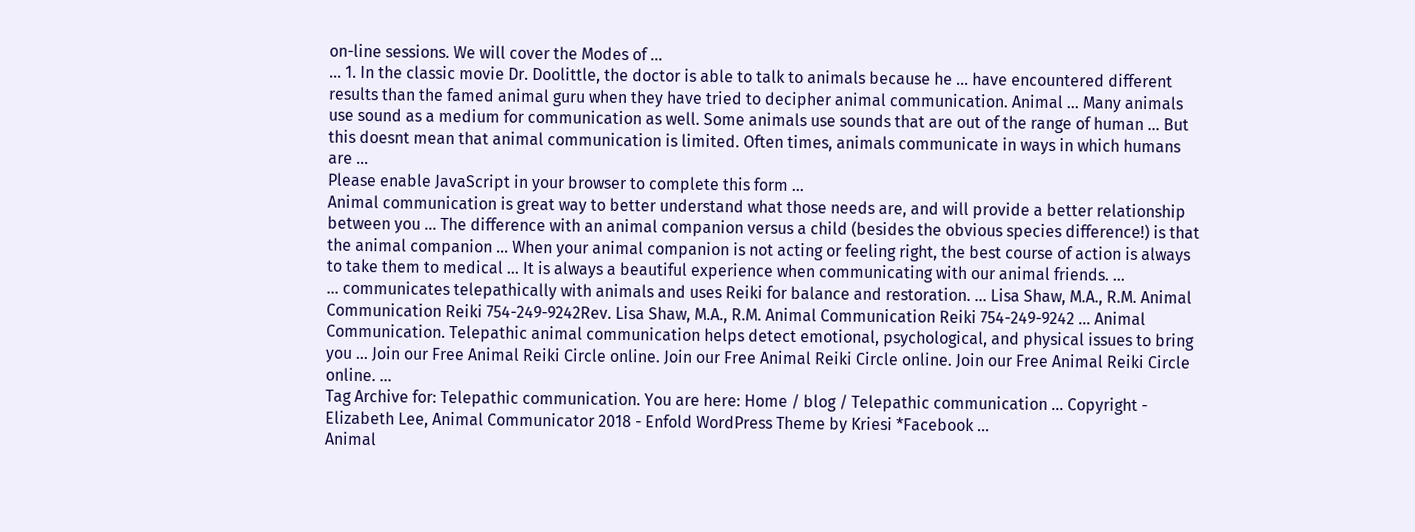on-line sessions. We will cover the Modes of ...
... 1. In the classic movie Dr. Doolittle, the doctor is able to talk to animals because he ... have encountered different results than the famed animal guru when they have tried to decipher animal communication. Animal ... Many animals use sound as a medium for communication as well. Some animals use sounds that are out of the range of human ... But this doesnt mean that animal communication is limited. Often times, animals communicate in ways in which humans are ...
Please enable JavaScript in your browser to complete this form ...
Animal communication is great way to better understand what those needs are, and will provide a better relationship between you ... The difference with an animal companion versus a child (besides the obvious species difference!) is that the animal companion ... When your animal companion is not acting or feeling right, the best course of action is always to take them to medical ... It is always a beautiful experience when communicating with our animal friends. ...
... communicates telepathically with animals and uses Reiki for balance and restoration. ... Lisa Shaw, M.A., R.M. Animal Communication Reiki 754-249-9242Rev. Lisa Shaw, M.A., R.M. Animal Communication Reiki 754-249-9242 ... Animal Communication. Telepathic animal communication helps detect emotional, psychological, and physical issues to bring you ... Join our Free Animal Reiki Circle online. Join our Free Animal Reiki Circle online. Join our Free Animal Reiki Circle online. ...
Tag Archive for: Telepathic communication. You are here: Home / blog / Telepathic communication ... Copyright - Elizabeth Lee, Animal Communicator 2018 - Enfold WordPress Theme by Kriesi *Facebook ...
Animal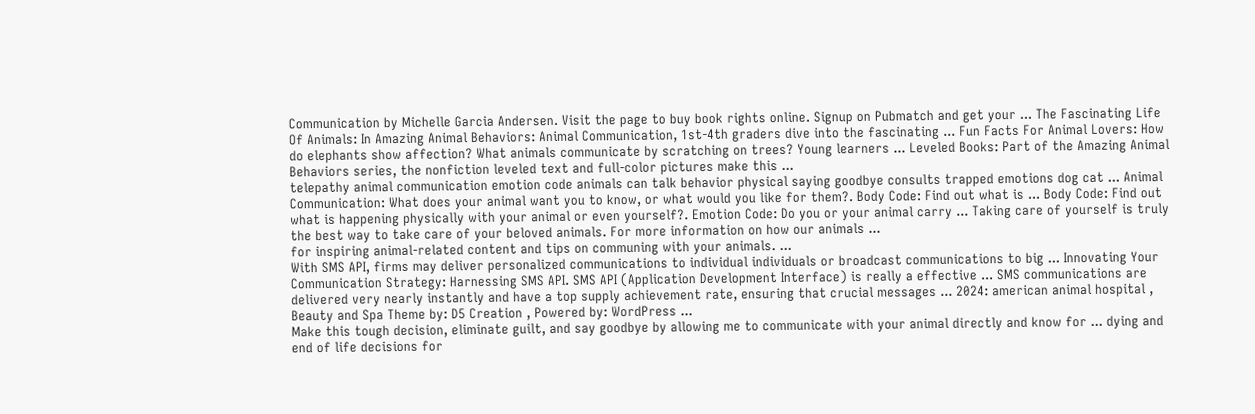Communication by Michelle Garcia Andersen. Visit the page to buy book rights online. Signup on Pubmatch and get your ... The Fascinating Life Of Animals: In Amazing Animal Behaviors: Animal Communication, 1st-4th graders dive into the fascinating ... Fun Facts For Animal Lovers: How do elephants show affection? What animals communicate by scratching on trees? Young learners ... Leveled Books: Part of the Amazing Animal Behaviors series, the nonfiction leveled text and full-color pictures make this ...
telepathy animal communication emotion code animals can talk behavior physical saying goodbye consults trapped emotions dog cat ... Animal Communication: What does your animal want you to know, or what would you like for them?. Body Code: Find out what is ... Body Code: Find out what is happening physically with your animal or even yourself?. Emotion Code: Do you or your animal carry ... Taking care of yourself is truly the best way to take care of your beloved animals. For more information on how our animals ...
for inspiring animal-related content and tips on communing with your animals. ...
With SMS API, firms may deliver personalized communications to individual individuals or broadcast communications to big ... Innovating Your Communication Strategy: Harnessing SMS API. SMS API (Application Development Interface) is really a effective ... SMS communications are delivered very nearly instantly and have a top supply achievement rate, ensuring that crucial messages ... 2024: american animal hospital , Beauty and Spa Theme by: D5 Creation , Powered by: WordPress ...
Make this tough decision, eliminate guilt, and say goodbye by allowing me to communicate with your animal directly and know for ... dying and end of life decisions for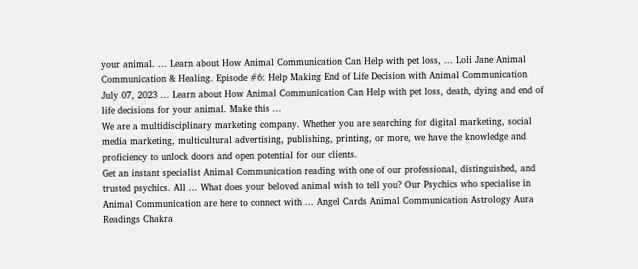your animal. ... Learn about How Animal Communication Can Help with pet loss, ... Loli Jane Animal Communication & Healing. Episode #6: Help Making End of Life Decision with Animal Communication July 07, 2023 ... Learn about How Animal Communication Can Help with pet loss, death, dying and end of life decisions for your animal. Make this ...
We are a multidisciplinary marketing company. Whether you are searching for digital marketing, social media marketing, multicultural advertising, publishing, printing, or more, we have the knowledge and proficiency to unlock doors and open potential for our clients.
Get an instant specialist Animal Communication reading with one of our professional, distinguished, and trusted psychics. All ... What does your beloved animal wish to tell you? Our Psychics who specialise in Animal Communication are here to connect with ... Angel Cards Animal Communication Astrology Aura Readings Chakra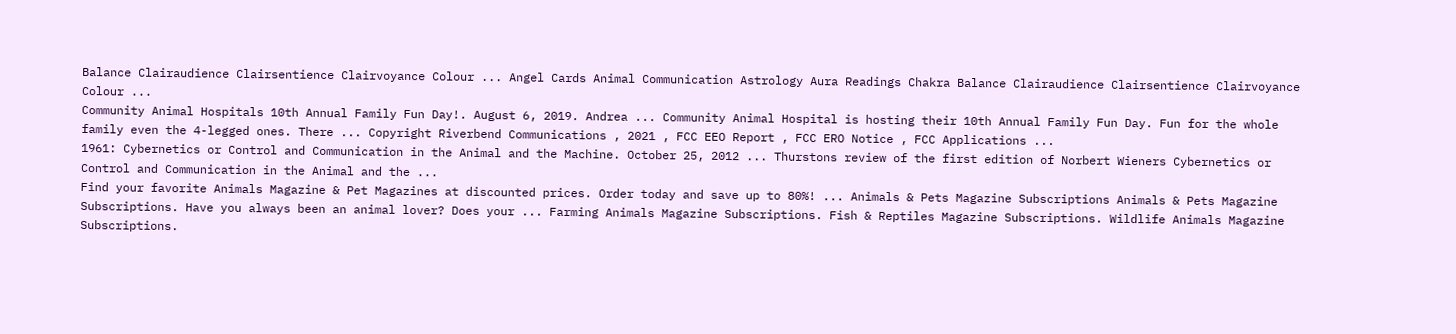Balance Clairaudience Clairsentience Clairvoyance Colour ... Angel Cards Animal Communication Astrology Aura Readings Chakra Balance Clairaudience Clairsentience Clairvoyance Colour ...
Community Animal Hospitals 10th Annual Family Fun Day!. August 6, 2019. Andrea ... Community Animal Hospital is hosting their 10th Annual Family Fun Day. Fun for the whole family even the 4-legged ones. There ... Copyright Riverbend Communications , 2021 , FCC EEO Report , FCC ERO Notice , FCC Applications ...
1961: Cybernetics or Control and Communication in the Animal and the Machine. October 25, 2012 ... Thurstons review of the first edition of Norbert Wieners Cybernetics or Control and Communication in the Animal and the ...
Find your favorite Animals Magazine & Pet Magazines at discounted prices. Order today and save up to 80%! ... Animals & Pets Magazine Subscriptions Animals & Pets Magazine Subscriptions. Have you always been an animal lover? Does your ... Farming Animals Magazine Subscriptions. Fish & Reptiles Magazine Subscriptions. Wildlife Animals Magazine Subscriptions.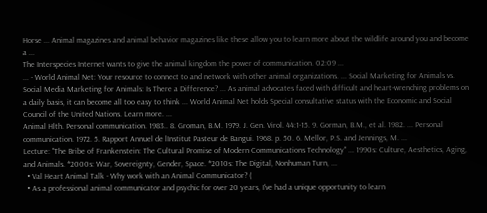Horse ... Animal magazines and animal behavior magazines like these allow you to learn more about the wildlife around you and become a ...
The Interspecies Internet wants to give the animal kingdom the power of communication. 02:09 ...
... - World Animal Net: Your resource to connect to and network with other animal organizations. ... Social Marketing for Animals vs. Social Media Marketing for Animals: Is There a Difference? ... As animal advocates faced with difficult and heart-wrenching problems on a daily basis, it can become all too easy to think ... World Animal Net holds Special consultative status with the Economic and Social Council of the United Nations. Learn more. ...
Animal Hlth. Personal communication. 1983.. 8. Groman, B.M. 1979. J. Gen. Virol. 44:1-15. 9. Gorman, B.M., et al. 1982. ... Personal communication. 1972. 5. Rapport Annuel de lInstitut Pasteur de Bangui. 1968. p. 50. 6. Mellor, P.S. and Jennings, M. ...
Lecture: "The Bribe of Frankenstein: The Cultural Promise of Modern Communications Technology" ... 1990s: Culture, Aesthetics, Aging, and Animals. *2000s: War, Sovereignty, Gender, Space. *2010s: The Digital, Nonhuman Turn, ...
  • Val Heart Animal Talk - Why work with an Animal Communicator? (
  • As a professional animal communicator and psychic for over 20 years, I've had a unique opportunity to learn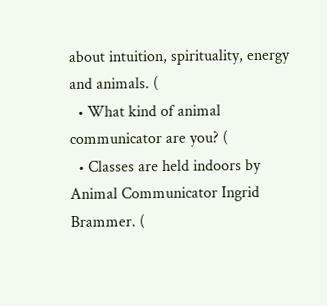about intuition, spirituality, energy and animals. (
  • What kind of animal communicator are you? (
  • Classes are held indoors by Animal Communicator Ingrid Brammer. (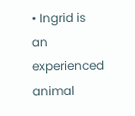• Ingrid is an experienced animal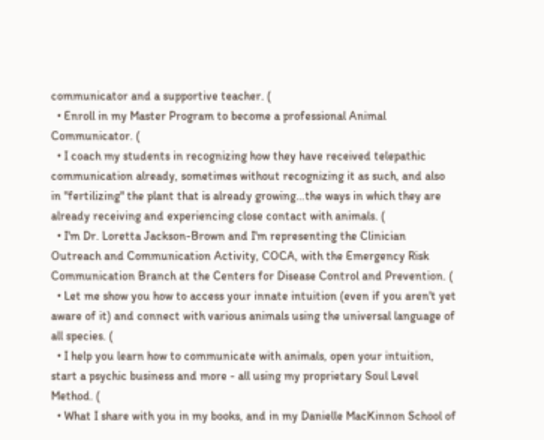communicator and a supportive teacher. (
  • Enroll in my Master Program to become a professional Animal Communicator. (
  • I coach my students in recognizing how they have received telepathic communication already, sometimes without recognizing it as such, and also in "fertilizing" the plant that is already growing…the ways in which they are already receiving and experiencing close contact with animals. (
  • I'm Dr. Loretta Jackson-Brown and I'm representing the Clinician Outreach and Communication Activity, COCA, with the Emergency Risk Communication Branch at the Centers for Disease Control and Prevention. (
  • Let me show you how to access your innate intuition (even if you aren't yet aware of it) and connect with various animals using the universal language of all species. (
  • I help you learn how to communicate with animals, open your intuition, start a psychic business and more - all using my proprietary Soul Level Method. (
  • What I share with you in my books, and in my Danielle MacKinnon School of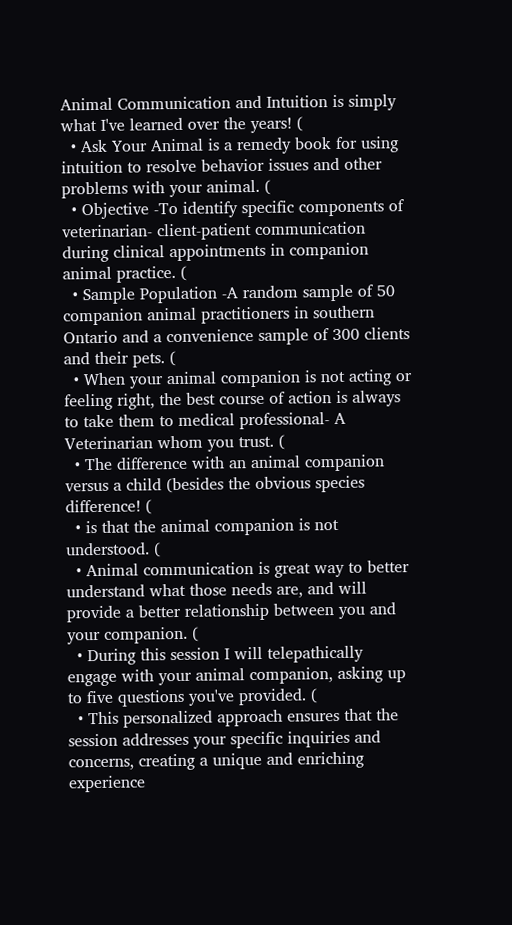Animal Communication and Intuition is simply what I've learned over the years! (
  • Ask Your Animal is a remedy book for using intuition to resolve behavior issues and other problems with your animal. (
  • Objective -To identify specific components of veterinarian- client-patient communication during clinical appointments in companion animal practice. (
  • Sample Population -A random sample of 50 companion animal practitioners in southern Ontario and a convenience sample of 300 clients and their pets. (
  • When your animal companion is not acting or feeling right, the best course of action is always to take them to medical professional- A Veterinarian whom you trust. (
  • The difference with an animal companion versus a child (besides the obvious species difference! (
  • is that the animal companion is not understood. (
  • Animal communication is great way to better understand what those needs are, and will provide a better relationship between you and your companion. (
  • During this session I will telepathically engage with your animal companion, asking up to five questions you've provided. (
  • This personalized approach ensures that the session addresses your specific inquiries and concerns, creating a unique and enriching experience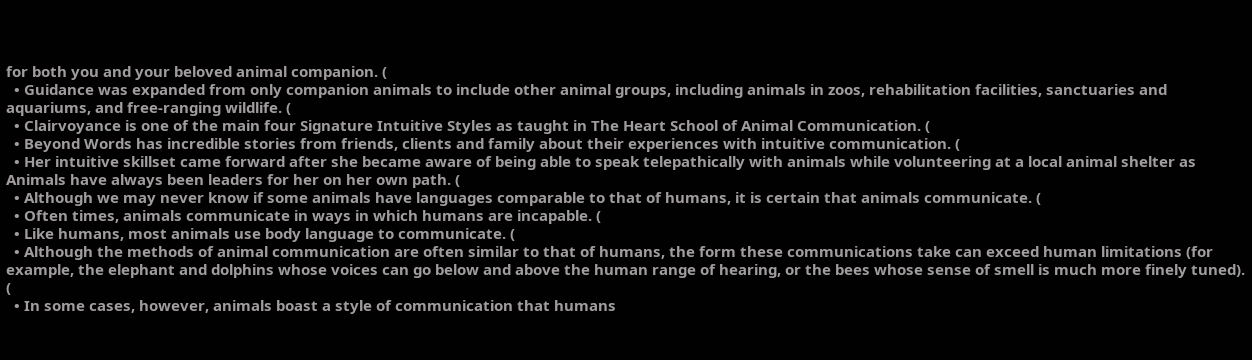for both you and your beloved animal companion. (
  • Guidance was expanded from only companion animals to include other animal groups, including animals in zoos, rehabilitation facilities, sanctuaries and aquariums, and free-ranging wildlife. (
  • Clairvoyance is one of the main four Signature Intuitive Styles as taught in The Heart School of Animal Communication. (
  • Beyond Words has incredible stories from friends, clients and family about their experiences with intuitive communication. (
  • Her intuitive skillset came forward after she became aware of being able to speak telepathically with animals while volunteering at a local animal shelter as Animals have always been leaders for her on her own path. (
  • Although we may never know if some animals have languages comparable to that of humans, it is certain that animals communicate. (
  • Often times, animals communicate in ways in which humans are incapable. (
  • Like humans, most animals use body language to communicate. (
  • Although the methods of animal communication are often similar to that of humans, the form these communications take can exceed human limitations (for example, the elephant and dolphins whose voices can go below and above the human range of hearing, or the bees whose sense of smell is much more finely tuned). (
  • In some cases, however, animals boast a style of communication that humans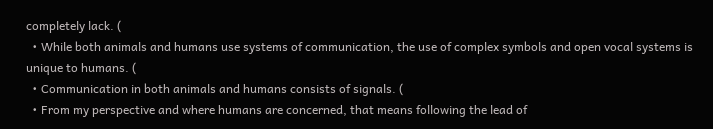completely lack. (
  • While both animals and humans use systems of communication, the use of complex symbols and open vocal systems is unique to humans. (
  • Communication in both animals and humans consists of signals. (
  • From my perspective and where humans are concerned, that means following the lead of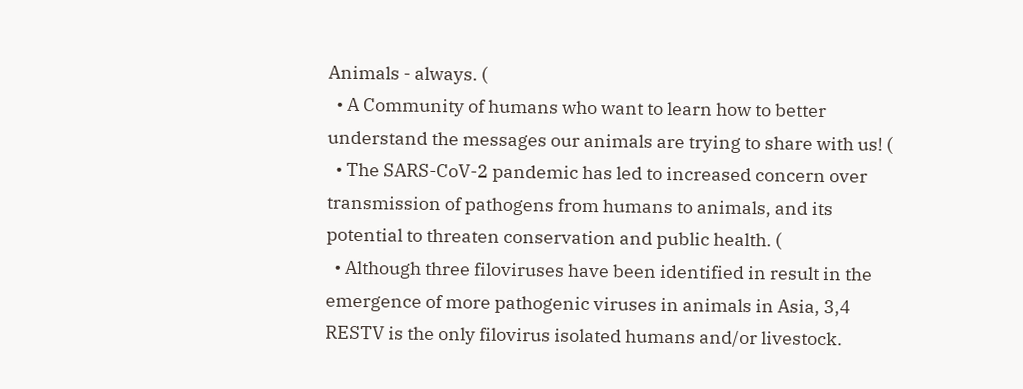Animals - always. (
  • A Community of humans who want to learn how to better understand the messages our animals are trying to share with us! (
  • The SARS-CoV-2 pandemic has led to increased concern over transmission of pathogens from humans to animals, and its potential to threaten conservation and public health. (
  • Although three filoviruses have been identified in result in the emergence of more pathogenic viruses in animals in Asia, 3,4 RESTV is the only filovirus isolated humans and/or livestock.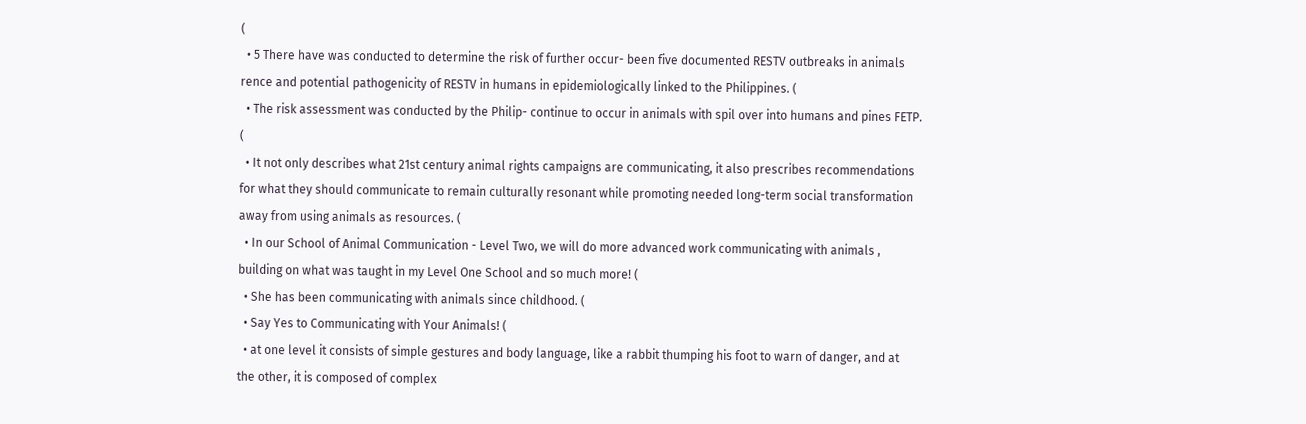(
  • 5 There have was conducted to determine the risk of further occur- been five documented RESTV outbreaks in animals rence and potential pathogenicity of RESTV in humans in epidemiologically linked to the Philippines. (
  • The risk assessment was conducted by the Philip- continue to occur in animals with spil over into humans and pines FETP. (
  • It not only describes what 21st century animal rights campaigns are communicating, it also prescribes recommendations for what they should communicate to remain culturally resonant while promoting needed long-term social transformation away from using animals as resources. (
  • In our School of Animal Communication - Level Two, we will do more advanced work communicating with animals , building on what was taught in my Level One School and so much more! (
  • She has been communicating with animals since childhood. (
  • Say Yes to Communicating with Your Animals! (
  • at one level it consists of simple gestures and body language, like a rabbit thumping his foot to warn of danger, and at the other, it is composed of complex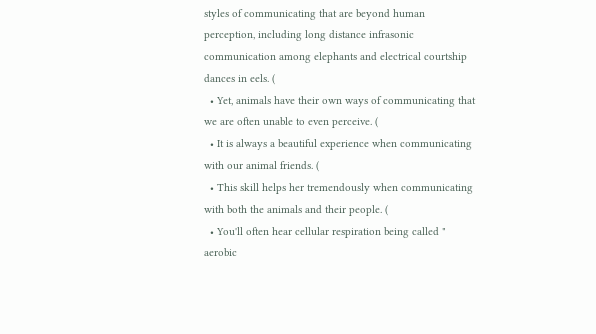styles of communicating that are beyond human perception, including long distance infrasonic communication among elephants and electrical courtship dances in eels. (
  • Yet, animals have their own ways of communicating that we are often unable to even perceive. (
  • It is always a beautiful experience when communicating with our animal friends. (
  • This skill helps her tremendously when communicating with both the animals and their people. (
  • You'll often hear cellular respiration being called " aerobic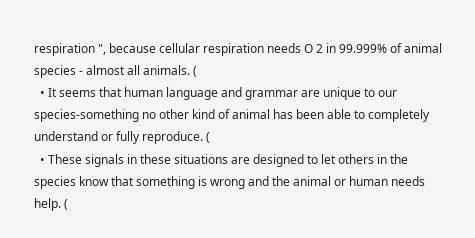respiration ", because cellular respiration needs O 2 in 99.999% of animal species - almost all animals. (
  • It seems that human language and grammar are unique to our species-something no other kind of animal has been able to completely understand or fully reproduce. (
  • These signals in these situations are designed to let others in the species know that something is wrong and the animal or human needs help. (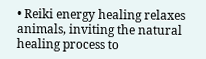• Reiki energy healing relaxes animals, inviting the natural healing process to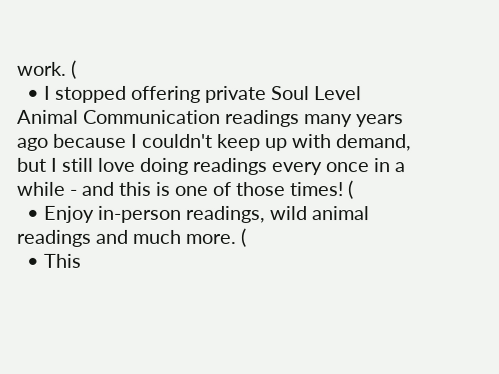work. (
  • I stopped offering private Soul Level Animal Communication readings many years ago because I couldn't keep up with demand, but I still love doing readings every once in a while - and this is one of those times! (
  • Enjoy in-person readings, wild animal readings and much more. (
  • This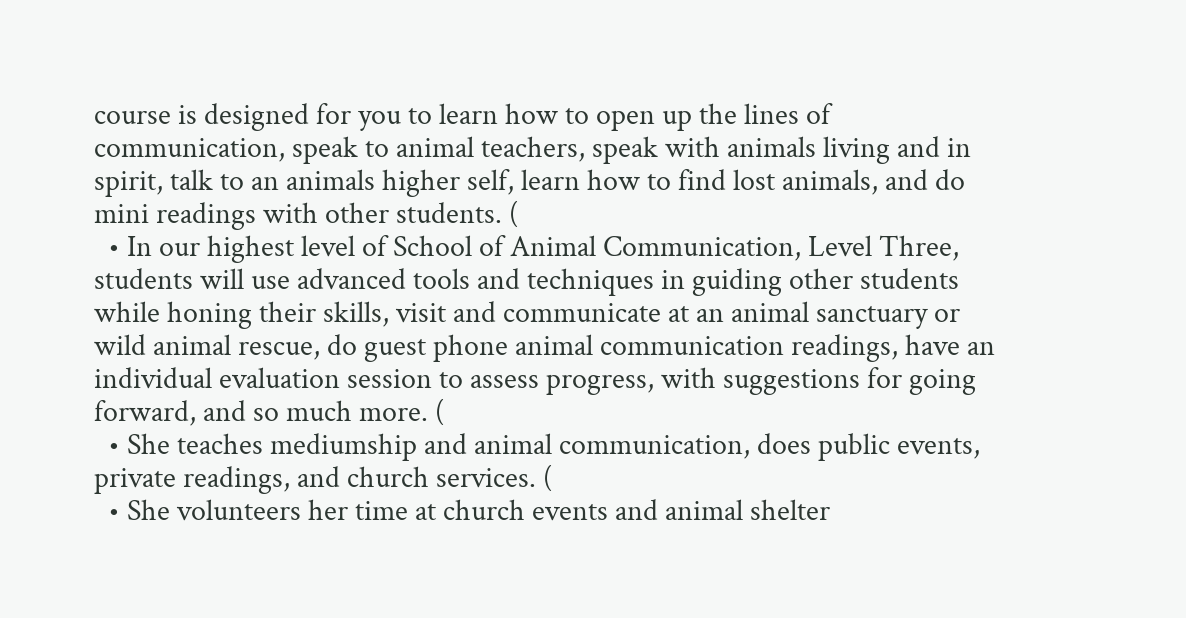course is designed for you to learn how to open up the lines of communication, speak to animal teachers, speak with animals living and in spirit, talk to an animals higher self, learn how to find lost animals, and do mini readings with other students. (
  • In our highest level of School of Animal Communication, Level Three, students will use advanced tools and techniques in guiding other students while honing their skills, visit and communicate at an animal sanctuary or wild animal rescue, do guest phone animal communication readings, have an individual evaluation session to assess progress, with suggestions for going forward, and so much more. (
  • She teaches mediumship and animal communication, does public events, private readings, and church services. (
  • She volunteers her time at church events and animal shelter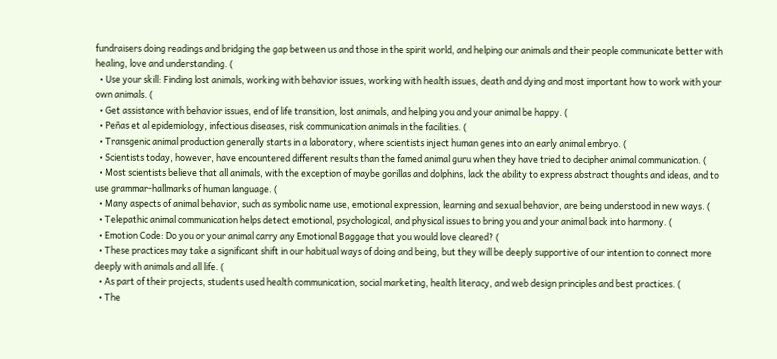fundraisers doing readings and bridging the gap between us and those in the spirit world, and helping our animals and their people communicate better with healing, love and understanding. (
  • Use your skill: Finding lost animals, working with behavior issues, working with health issues, death and dying and most important how to work with your own animals. (
  • Get assistance with behavior issues, end of life transition, lost animals, and helping you and your animal be happy. (
  • Peñas et al epidemiology, infectious diseases, risk communication animals in the facilities. (
  • Transgenic animal production generally starts in a laboratory, where scientists inject human genes into an early animal embryo. (
  • Scientists today, however, have encountered different results than the famed animal guru when they have tried to decipher animal communication. (
  • Most scientists believe that all animals, with the exception of maybe gorillas and dolphins, lack the ability to express abstract thoughts and ideas, and to use grammar-hallmarks of human language. (
  • Many aspects of animal behavior, such as symbolic name use, emotional expression, learning and sexual behavior, are being understood in new ways. (
  • Telepathic animal communication helps detect emotional, psychological, and physical issues to bring you and your animal back into harmony. (
  • Emotion Code: Do you or your animal carry any Emotional Baggage that you would love cleared? (
  • These practices may take a significant shift in our habitual ways of doing and being, but they will be deeply supportive of our intention to connect more deeply with animals and all life. (
  • As part of their projects, students used health communication, social marketing, health literacy, and web design principles and best practices. (
  • The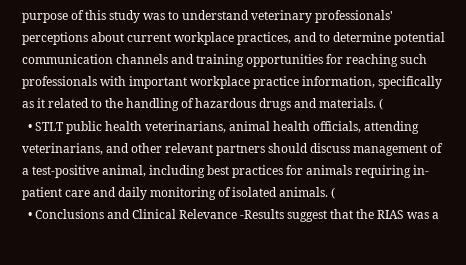purpose of this study was to understand veterinary professionals' perceptions about current workplace practices, and to determine potential communication channels and training opportunities for reaching such professionals with important workplace practice information, specifically as it related to the handling of hazardous drugs and materials. (
  • STLT public health veterinarians, animal health officials, attending veterinarians, and other relevant partners should discuss management of a test-positive animal, including best practices for animals requiring in-patient care and daily monitoring of isolated animals. (
  • Conclusions and Clinical Relevance -Results suggest that the RIAS was a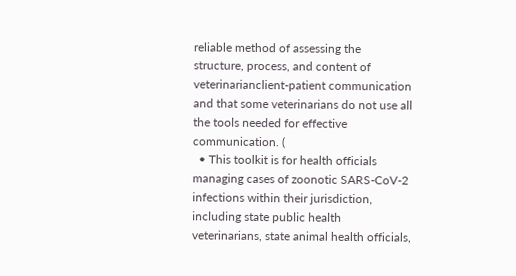reliable method of assessing the structure, process, and content of veterinarianclient-patient communication and that some veterinarians do not use all the tools needed for effective communication. (
  • This toolkit is for health officials managing cases of zoonotic SARS-CoV-2 infections within their jurisdiction, including state public health veterinarians, state animal health officials,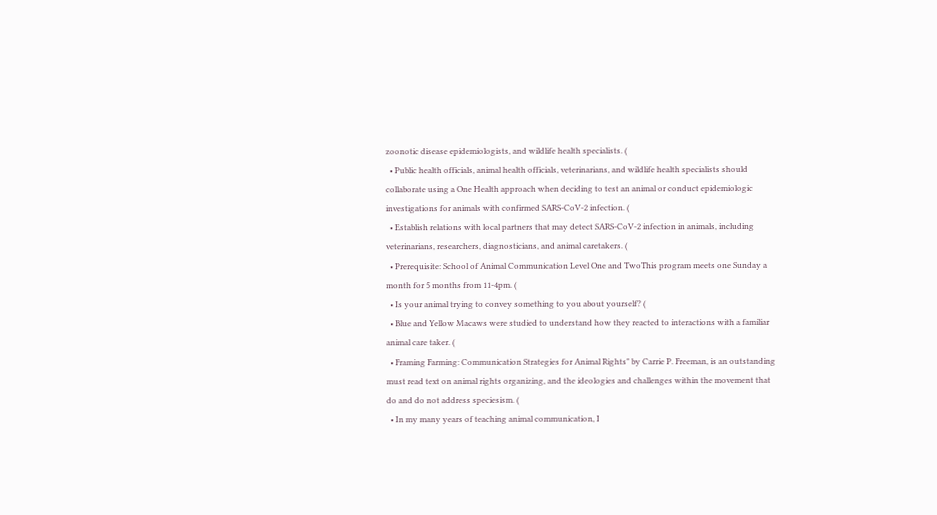zoonotic disease epidemiologists, and wildlife health specialists. (
  • Public health officials, animal health officials, veterinarians, and wildlife health specialists should collaborate using a One Health approach when deciding to test an animal or conduct epidemiologic investigations for animals with confirmed SARS-CoV-2 infection. (
  • Establish relations with local partners that may detect SARS-CoV-2 infection in animals, including veterinarians, researchers, diagnosticians, and animal caretakers. (
  • Prerequisite: School of Animal Communication Level One and TwoThis program meets one Sunday a month for 5 months from 11-4pm. (
  • Is your animal trying to convey something to you about yourself? (
  • Blue and Yellow Macaws were studied to understand how they reacted to interactions with a familiar animal care taker. (
  • Framing Farming: Communication Strategies for Animal Rights" by Carrie P. Freeman, is an outstanding must read text on animal rights organizing, and the ideologies and challenges within the movement that do and do not address speciesism. (
  • In my many years of teaching animal communication, I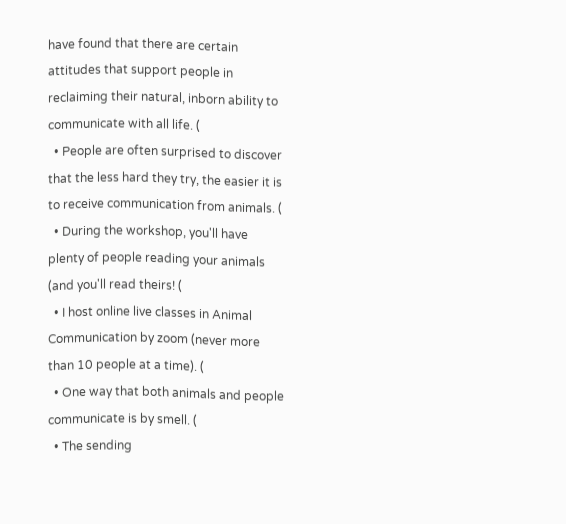have found that there are certain attitudes that support people in reclaiming their natural, inborn ability to communicate with all life. (
  • People are often surprised to discover that the less hard they try, the easier it is to receive communication from animals. (
  • During the workshop, you'll have plenty of people reading your animals (and you'll read theirs! (
  • I host online live classes in Animal Communication by zoom (never more than 10 people at a time). (
  • One way that both animals and people communicate is by smell. (
  • The sending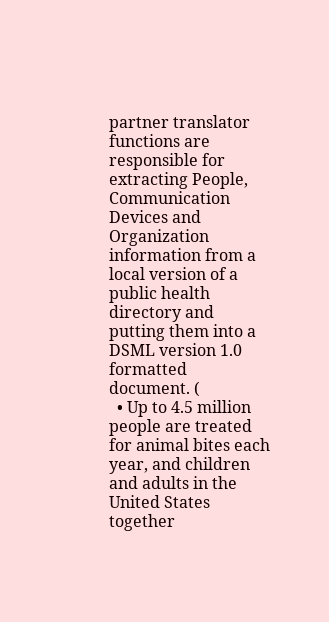partner translator functions are responsible for extracting People, Communication Devices and Organization information from a local version of a public health directory and putting them into a DSML version 1.0 formatted document. (
  • Up to 4.5 million people are treated for animal bites each year, and children and adults in the United States together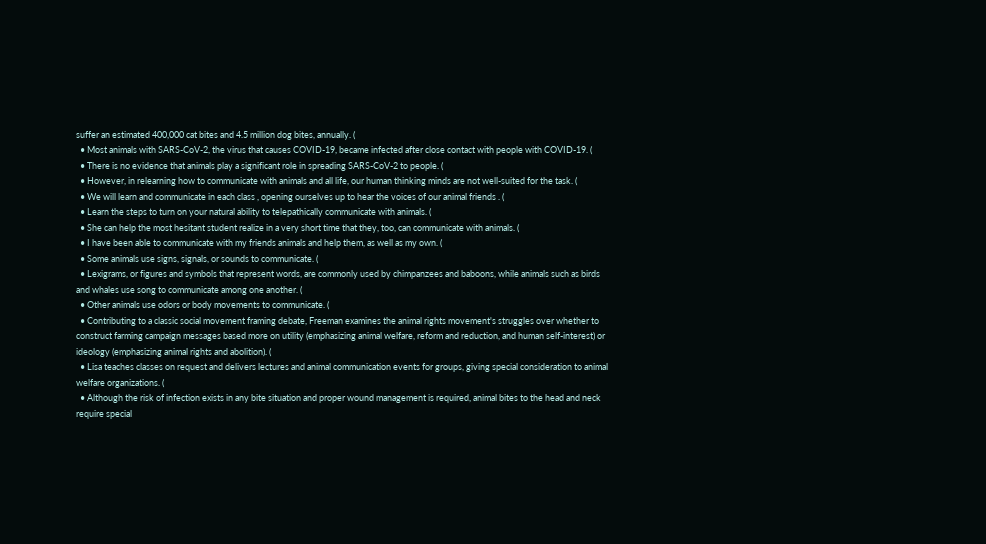suffer an estimated 400,000 cat bites and 4.5 million dog bites, annually. (
  • Most animals with SARS-CoV-2, the virus that causes COVID-19, became infected after close contact with people with COVID-19. (
  • There is no evidence that animals play a significant role in spreading SARS-CoV-2 to people. (
  • However, in relearning how to communicate with animals and all life, our human thinking minds are not well-suited for the task. (
  • We will learn and communicate in each class , opening ourselves up to hear the voices of our animal friends . (
  • Learn the steps to turn on your natural ability to telepathically communicate with animals. (
  • She can help the most hesitant student realize in a very short time that they, too, can communicate with animals. (
  • I have been able to communicate with my friends animals and help them, as well as my own. (
  • Some animals use signs, signals, or sounds to communicate. (
  • Lexigrams, or figures and symbols that represent words, are commonly used by chimpanzees and baboons, while animals such as birds and whales use song to communicate among one another. (
  • Other animals use odors or body movements to communicate. (
  • Contributing to a classic social movement framing debate, Freeman examines the animal rights movement's struggles over whether to construct farming campaign messages based more on utility (emphasizing animal welfare, reform and reduction, and human self-interest) or ideology (emphasizing animal rights and abolition). (
  • Lisa teaches classes on request and delivers lectures and animal communication events for groups, giving special consideration to animal welfare organizations. (
  • Although the risk of infection exists in any bite situation and proper wound management is required, animal bites to the head and neck require special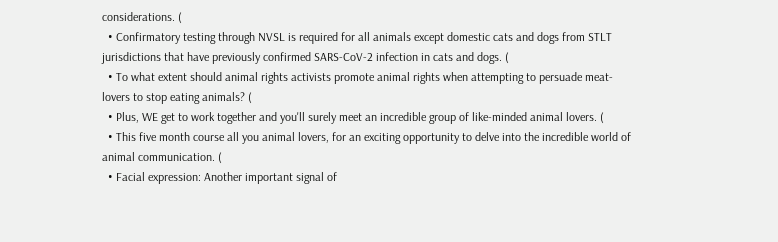considerations. (
  • Confirmatory testing through NVSL is required for all animals except domestic cats and dogs from STLT jurisdictions that have previously confirmed SARS-CoV-2 infection in cats and dogs. (
  • To what extent should animal rights activists promote animal rights when attempting to persuade meat-lovers to stop eating animals? (
  • Plus, WE get to work together and you'll surely meet an incredible group of like-minded animal lovers. (
  • This five month course all you animal lovers, for an exciting opportunity to delve into the incredible world of animal communication. (
  • Facial expression: Another important signal of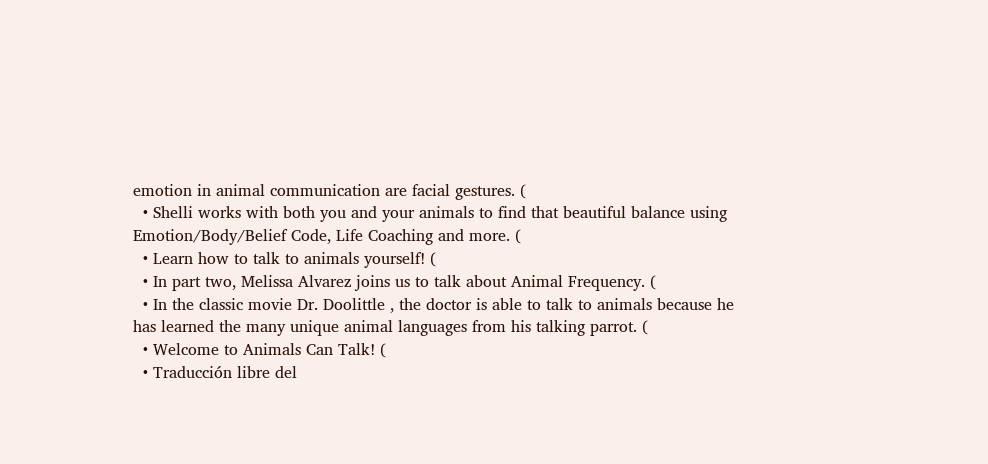emotion in animal communication are facial gestures. (
  • Shelli works with both you and your animals to find that beautiful balance using Emotion/Body/Belief Code, Life Coaching and more. (
  • Learn how to talk to animals yourself! (
  • In part two, Melissa Alvarez joins us to talk about Animal Frequency. (
  • In the classic movie Dr. Doolittle , the doctor is able to talk to animals because he has learned the many unique animal languages from his talking parrot. (
  • Welcome to Animals Can Talk! (
  • Traducción libre del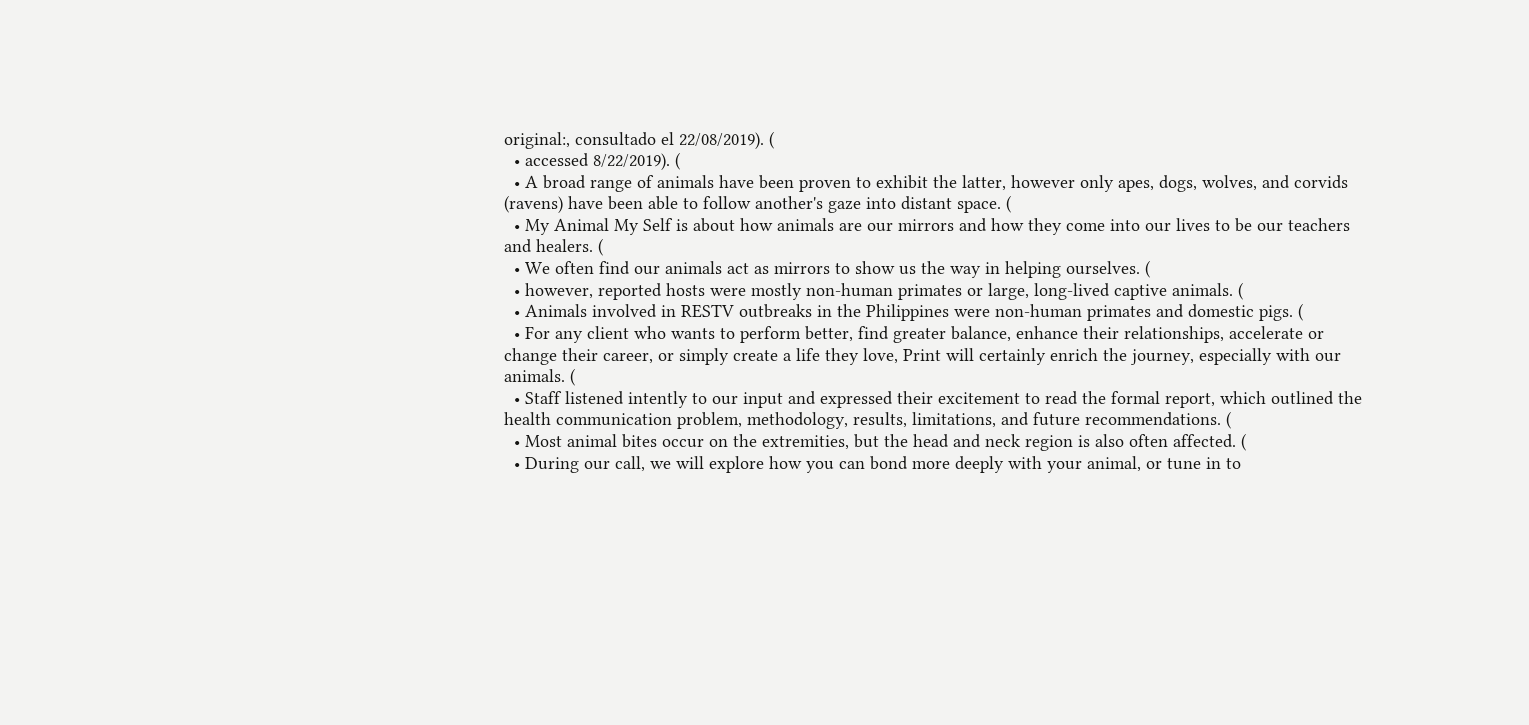original:, consultado el 22/08/2019). (
  • accessed 8/22/2019). (
  • A broad range of animals have been proven to exhibit the latter, however only apes, dogs, wolves, and corvids (ravens) have been able to follow another's gaze into distant space. (
  • My Animal My Self is about how animals are our mirrors and how they come into our lives to be our teachers and healers. (
  • We often find our animals act as mirrors to show us the way in helping ourselves. (
  • however, reported hosts were mostly non-human primates or large, long-lived captive animals. (
  • Animals involved in RESTV outbreaks in the Philippines were non-human primates and domestic pigs. (
  • For any client who wants to perform better, find greater balance, enhance their relationships, accelerate or change their career, or simply create a life they love, Print will certainly enrich the journey, especially with our animals. (
  • Staff listened intently to our input and expressed their excitement to read the formal report, which outlined the health communication problem, methodology, results, limitations, and future recommendations. (
  • Most animal bites occur on the extremities, but the head and neck region is also often affected. (
  • During our call, we will explore how you can bond more deeply with your animal, or tune in to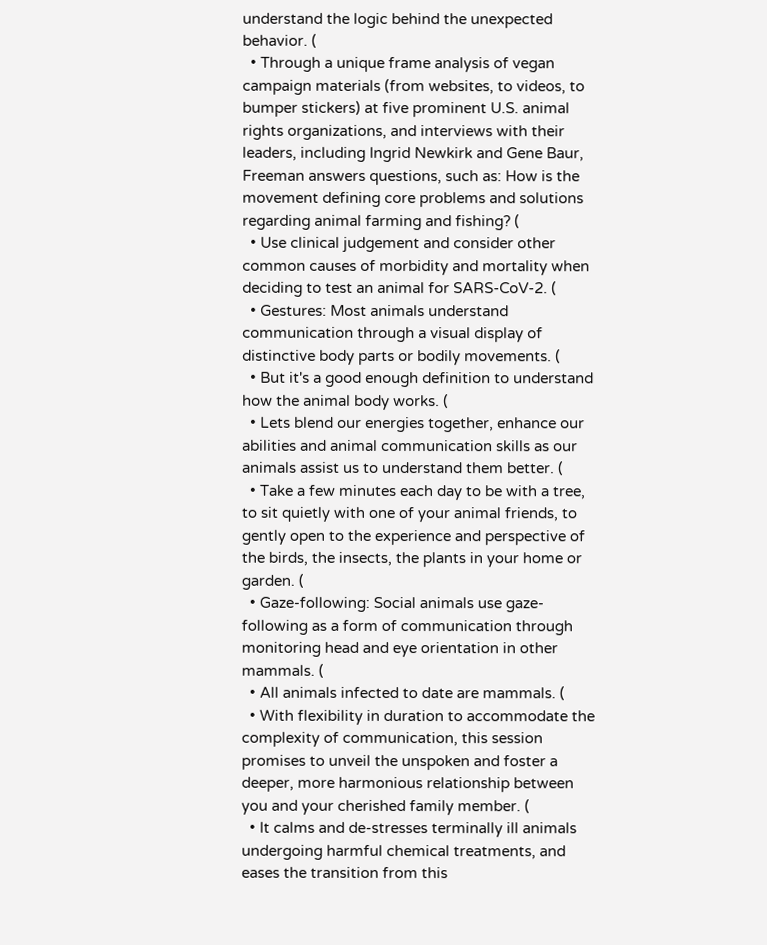understand the logic behind the unexpected behavior. (
  • Through a unique frame analysis of vegan campaign materials (from websites, to videos, to bumper stickers) at five prominent U.S. animal rights organizations, and interviews with their leaders, including Ingrid Newkirk and Gene Baur, Freeman answers questions, such as: How is the movement defining core problems and solutions regarding animal farming and fishing? (
  • Use clinical judgement and consider other common causes of morbidity and mortality when deciding to test an animal for SARS-CoV-2. (
  • Gestures: Most animals understand communication through a visual display of distinctive body parts or bodily movements. (
  • But it's a good enough definition to understand how the animal body works. (
  • Lets blend our energies together, enhance our abilities and animal communication skills as our animals assist us to understand them better. (
  • Take a few minutes each day to be with a tree, to sit quietly with one of your animal friends, to gently open to the experience and perspective of the birds, the insects, the plants in your home or garden. (
  • Gaze-following: Social animals use gaze-following as a form of communication through monitoring head and eye orientation in other mammals. (
  • All animals infected to date are mammals. (
  • With flexibility in duration to accommodate the complexity of communication, this session promises to unveil the unspoken and foster a deeper, more harmonious relationship between you and your cherished family member. (
  • It calms and de-stresses terminally ill animals undergoing harmful chemical treatments, and eases the transition from this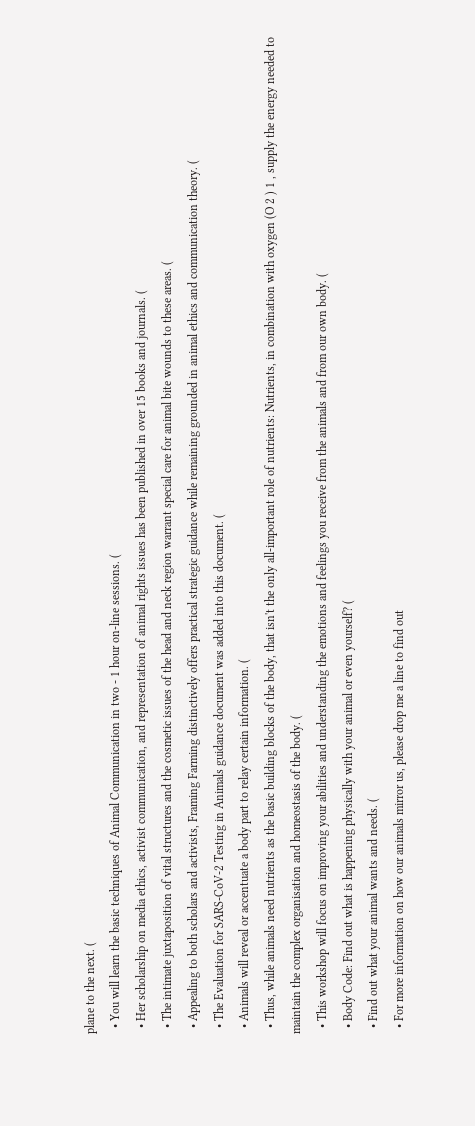plane to the next. (
  • You will learn the basic techniques of Animal Communication in two - 1 hour on-line sessions. (
  • Her scholarship on media ethics, activist communication, and representation of animal rights issues has been published in over 15 books and journals. (
  • The intimate juxtaposition of vital structures and the cosmetic issues of the head and neck region warrant special care for animal bite wounds to these areas. (
  • Appealing to both scholars and activists, Framing Farming distinctively offers practical strategic guidance while remaining grounded in animal ethics and communication theory. (
  • The Evaluation for SARS-CoV-2 Testing in Animals guidance document was added into this document. (
  • Animals will reveal or accentuate a body part to relay certain information. (
  • Thus, while animals need nutrients as the basic building blocks of the body, that isn't the only all-important role of nutrients: Nutrients, in combination with oxygen (O 2 ) 1 , supply the energy needed to maintain the complex organisation and homeostasis of the body. (
  • This workshop will focus on improving your abilities and understanding the emotions and feelings you receive from the animals and from our own body. (
  • Body Code: Find out what is happening physically with your animal or even yourself? (
  • Find out what your animal wants and needs. (
  • For more information on how our animals mirror us, please drop me a line to find out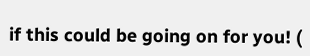if this could be going on for you! (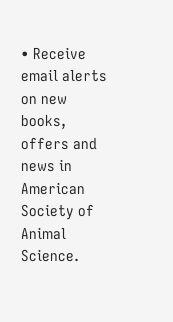• Receive email alerts on new books, offers and news in American Society of Animal Science.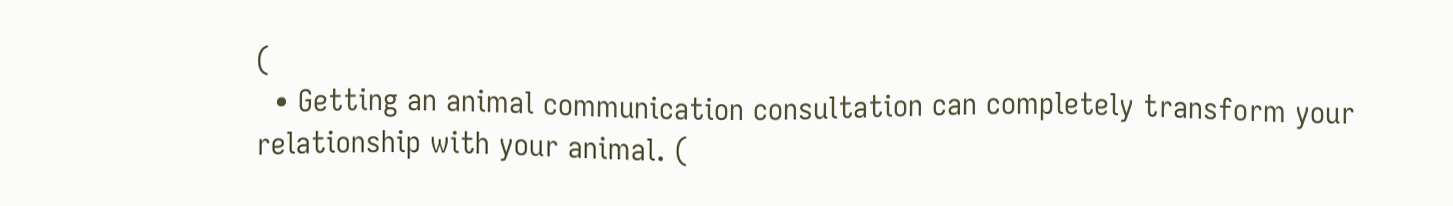(
  • Getting an animal communication consultation can completely transform your relationship with your animal. (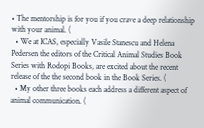• The mentorship is for you if you crave a deep relationship with your animal. (
  • We at ICAS, especially Vasile Stanescu and Helena Pedersen the editors of the Critical Animal Studies Book Series with Rodopi Books, are excited about the recent release of the the second book in the Book Series. (
  • My other three books each address a different aspect of animal communication. (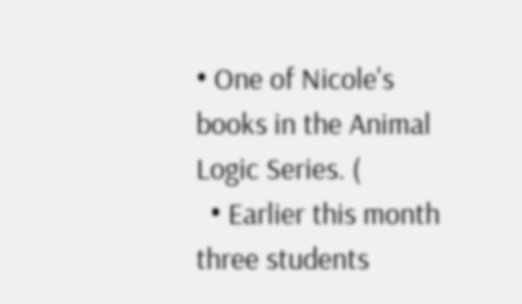• One of Nicole's books in the Animal Logic Series. (
  • Earlier this month three students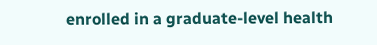enrolled in a graduate-level health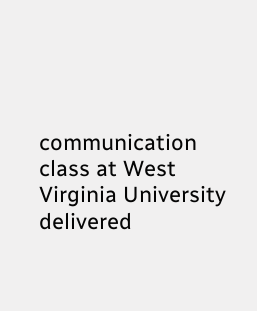communication class at West Virginia University delivered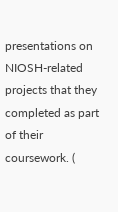presentations on NIOSH-related projects that they completed as part of their coursework. (